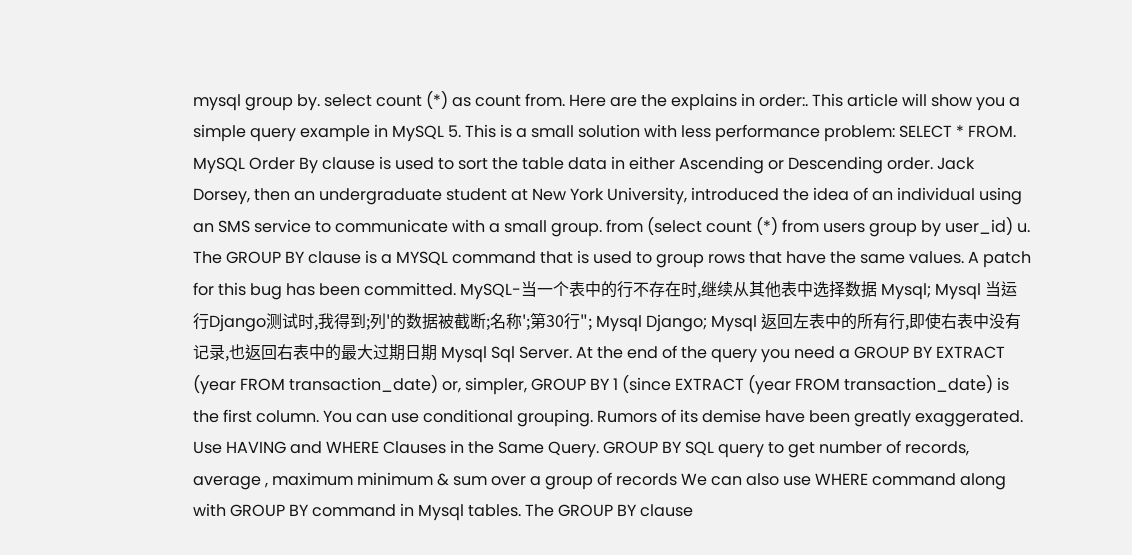mysql group by. select count (*) as count from. Here are the explains in order:. This article will show you a simple query example in MySQL 5. This is a small solution with less performance problem: SELECT * FROM. MySQL Order By clause is used to sort the table data in either Ascending or Descending order. Jack Dorsey, then an undergraduate student at New York University, introduced the idea of an individual using an SMS service to communicate with a small group. from (select count (*) from users group by user_id) u. The GROUP BY clause is a MYSQL command that is used to group rows that have the same values. A patch for this bug has been committed. MySQL-当一个表中的行不存在时,继续从其他表中选择数据 Mysql; Mysql 当运行Django测试时,我得到;列'的数据被截断;名称';第30行"; Mysql Django; Mysql 返回左表中的所有行,即使右表中没有记录,也返回右表中的最大过期日期 Mysql Sql Server. At the end of the query you need a GROUP BY EXTRACT (year FROM transaction_date) or, simpler, GROUP BY 1 (since EXTRACT (year FROM transaction_date) is the first column. You can use conditional grouping. Rumors of its demise have been greatly exaggerated. Use HAVING and WHERE Clauses in the Same Query. GROUP BY SQL query to get number of records, average , maximum minimum & sum over a group of records We can also use WHERE command along with GROUP BY command in Mysql tables. The GROUP BY clause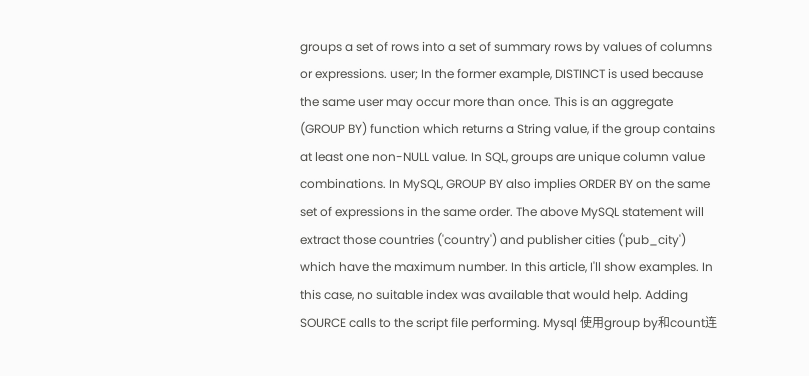groups a set of rows into a set of summary rows by values of columns or expressions. user; In the former example, DISTINCT is used because the same user may occur more than once. This is an aggregate (GROUP BY) function which returns a String value, if the group contains at least one non-NULL value. In SQL, groups are unique column value combinations. In MySQL, GROUP BY also implies ORDER BY on the same set of expressions in the same order. The above MySQL statement will extract those countries ('country') and publisher cities ('pub_city') which have the maximum number. In this article, I'll show examples. In this case, no suitable index was available that would help. Adding SOURCE calls to the script file performing. Mysql 使用group by和count连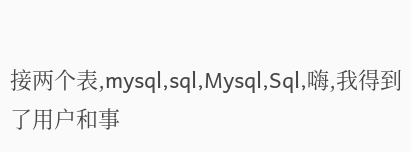接两个表,mysql,sql,Mysql,Sql,嗨,我得到了用户和事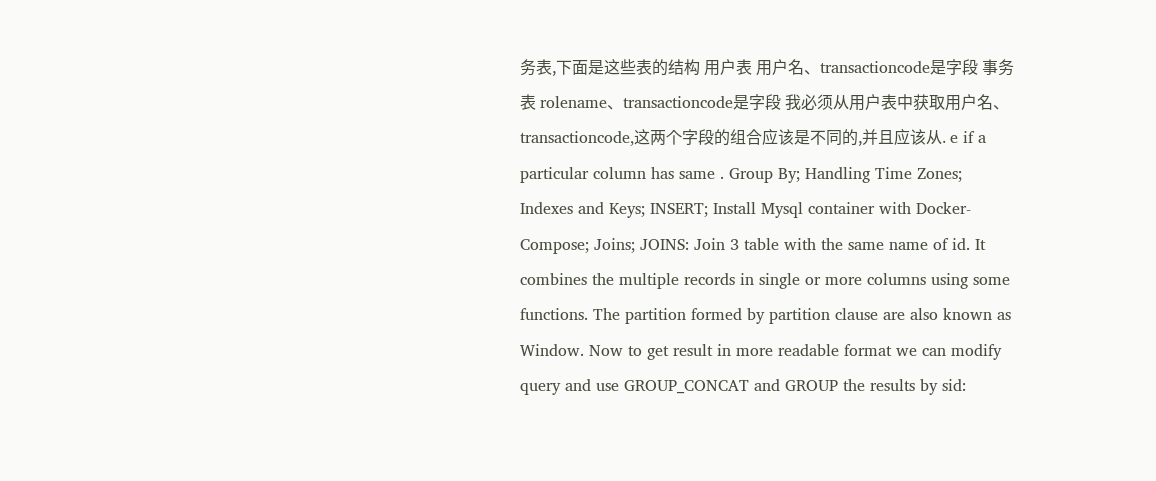务表,下面是这些表的结构 用户表 用户名、transactioncode是字段 事务表 rolename、transactioncode是字段 我必须从用户表中获取用户名、transactioncode,这两个字段的组合应该是不同的,并且应该从. e if a particular column has same . Group By; Handling Time Zones; Indexes and Keys; INSERT; Install Mysql container with Docker-Compose; Joins; JOINS: Join 3 table with the same name of id. It combines the multiple records in single or more columns using some functions. The partition formed by partition clause are also known as Window. Now to get result in more readable format we can modify query and use GROUP_CONCAT and GROUP the results by sid: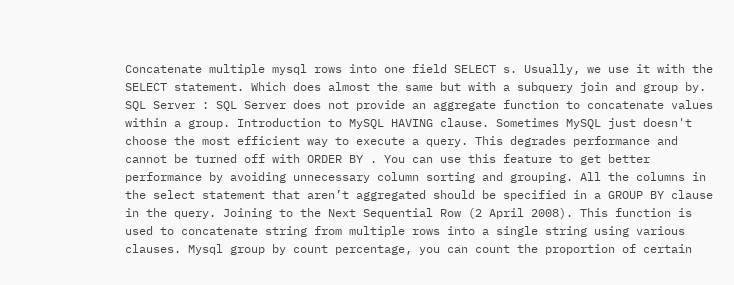Concatenate multiple mysql rows into one field SELECT s. Usually, we use it with the SELECT statement. Which does almost the same but with a subquery join and group by. SQL Server : SQL Server does not provide an aggregate function to concatenate values within a group. Introduction to MySQL HAVING clause. Sometimes MySQL just doesn't choose the most efficient way to execute a query. This degrades performance and cannot be turned off with ORDER BY . You can use this feature to get better performance by avoiding unnecessary column sorting and grouping. All the columns in the select statement that aren’t aggregated should be specified in a GROUP BY clause in the query. Joining to the Next Sequential Row (2 April 2008). This function is used to concatenate string from multiple rows into a single string using various clauses. Mysql group by count percentage, you can count the proportion of certain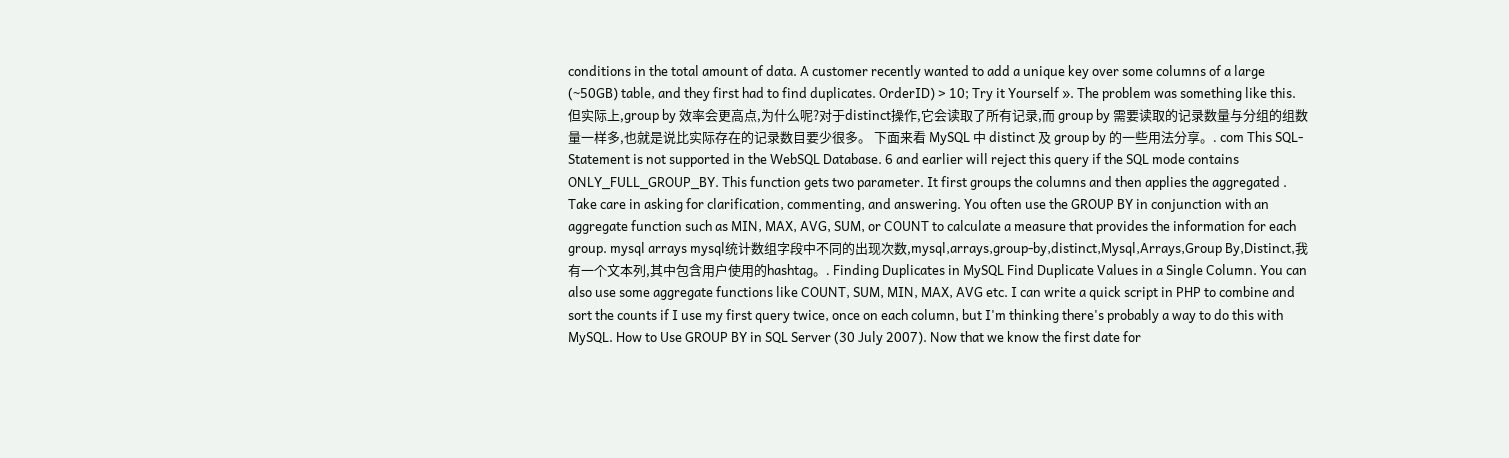conditions in the total amount of data. A customer recently wanted to add a unique key over some columns of a large (~50GB) table, and they first had to find duplicates. OrderID) > 10; Try it Yourself ». The problem was something like this. 但实际上,group by 效率会更高点,为什么呢?对于distinct操作,它会读取了所有记录,而 group by 需要读取的记录数量与分组的组数量一样多,也就是说比实际存在的记录数目要少很多。 下面来看 MySQL 中 distinct 及 group by 的一些用法分享。. com This SQL-Statement is not supported in the WebSQL Database. 6 and earlier will reject this query if the SQL mode contains ONLY_FULL_GROUP_BY. This function gets two parameter. It first groups the columns and then applies the aggregated . Take care in asking for clarification, commenting, and answering. You often use the GROUP BY in conjunction with an aggregate function such as MIN, MAX, AVG, SUM, or COUNT to calculate a measure that provides the information for each group. mysql arrays mysql统计数组字段中不同的出现次数,mysql,arrays,group-by,distinct,Mysql,Arrays,Group By,Distinct,我有一个文本列,其中包含用户使用的hashtag。. Finding Duplicates in MySQL Find Duplicate Values in a Single Column. You can also use some aggregate functions like COUNT, SUM, MIN, MAX, AVG etc. I can write a quick script in PHP to combine and sort the counts if I use my first query twice, once on each column, but I'm thinking there's probably a way to do this with MySQL. How to Use GROUP BY in SQL Server (30 July 2007). Now that we know the first date for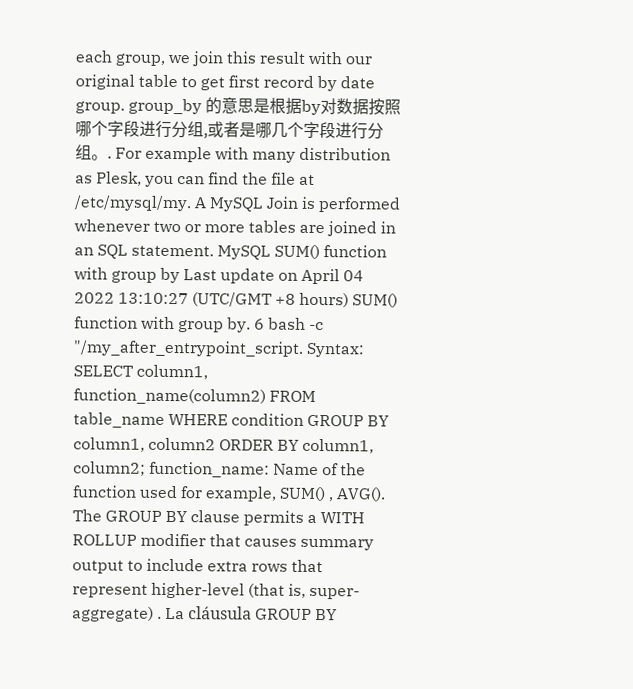each group, we join this result with our original table to get first record by date group. group_by 的意思是根据by对数据按照哪个字段进行分组,或者是哪几个字段进行分组。. For example with many distribution as Plesk, you can find the file at /etc/mysql/my. A MySQL Join is performed whenever two or more tables are joined in an SQL statement. MySQL SUM() function with group by Last update on April 04 2022 13:10:27 (UTC/GMT +8 hours) SUM() function with group by. 6 bash -c "/my_after_entrypoint_script. Syntax: SELECT column1, function_name(column2) FROM table_name WHERE condition GROUP BY column1, column2 ORDER BY column1, column2; function_name: Name of the function used for example, SUM() , AVG(). The GROUP BY clause permits a WITH ROLLUP modifier that causes summary output to include extra rows that represent higher-level (that is, super-aggregate) . La cláusula GROUP BY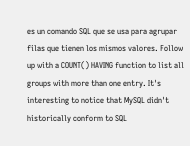es un comando SQL que se usa para agrupar filas que tienen los mismos valores. Follow up with a COUNT() HAVING function to list all groups with more than one entry. It's interesting to notice that MySQL didn't historically conform to SQL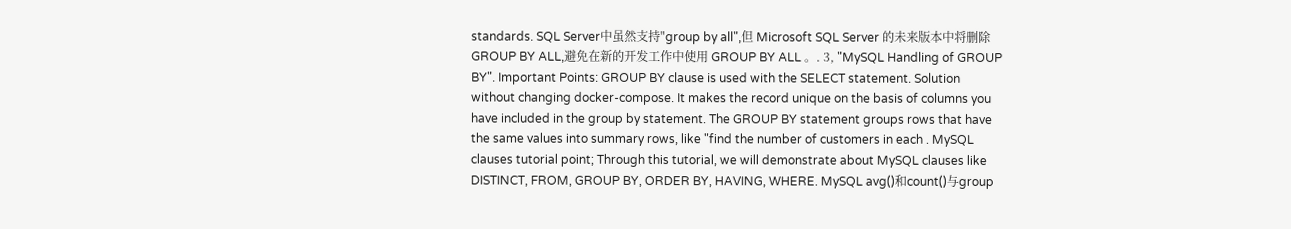standards. SQL Server中虽然支持"group by all",但 Microsoft SQL Server 的未来版本中将删除 GROUP BY ALL,避免在新的开发工作中使用 GROUP BY ALL 。. 3, "MySQL Handling of GROUP BY". Important Points: GROUP BY clause is used with the SELECT statement. Solution without changing docker-compose. It makes the record unique on the basis of columns you have included in the group by statement. The GROUP BY statement groups rows that have the same values into summary rows, like "find the number of customers in each . MySQL clauses tutorial point; Through this tutorial, we will demonstrate about MySQL clauses like DISTINCT, FROM, GROUP BY, ORDER BY, HAVING, WHERE. MySQL avg()和count()与group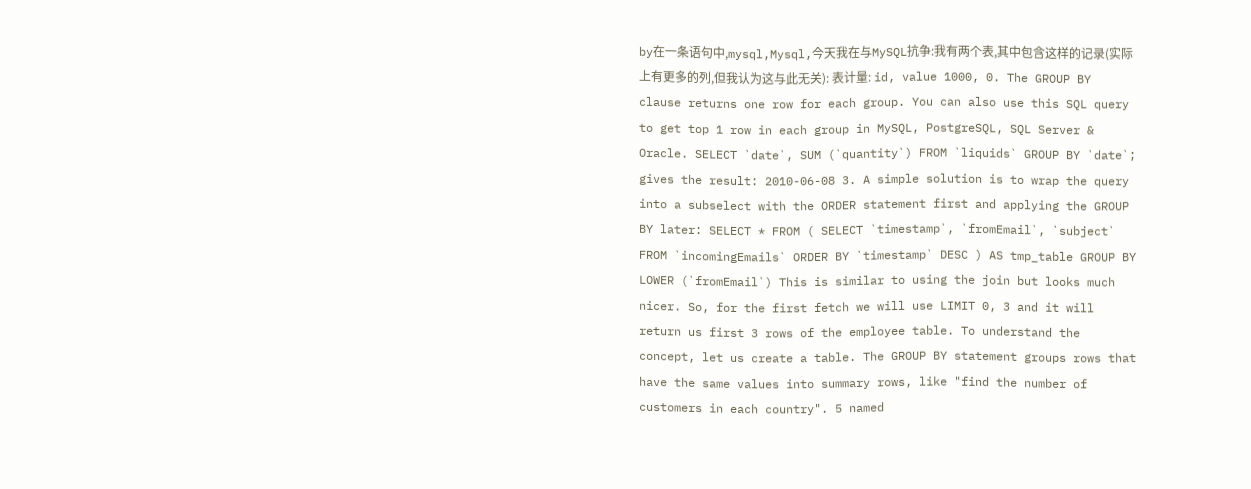by在一条语句中,mysql,Mysql,今天我在与MySQL抗争:我有两个表,其中包含这样的记录(实际上有更多的列,但我认为这与此无关): 表计量: id, value 1000, 0. The GROUP BY clause returns one row for each group. You can also use this SQL query to get top 1 row in each group in MySQL, PostgreSQL, SQL Server & Oracle. SELECT `date`, SUM (`quantity`) FROM `liquids` GROUP BY `date`; gives the result: 2010-06-08 3. A simple solution is to wrap the query into a subselect with the ORDER statement first and applying the GROUP BY later: SELECT * FROM ( SELECT `timestamp`, `fromEmail`, `subject` FROM `incomingEmails` ORDER BY `timestamp` DESC ) AS tmp_table GROUP BY LOWER (`fromEmail`) This is similar to using the join but looks much nicer. So, for the first fetch we will use LIMIT 0, 3 and it will return us first 3 rows of the employee table. To understand the concept, let us create a table. The GROUP BY statement groups rows that have the same values into summary rows, like "find the number of customers in each country". 5 named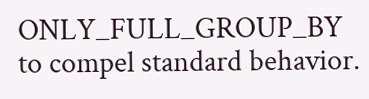ONLY_FULL_GROUP_BY to compel standard behavior.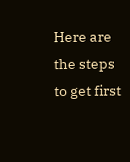Here are the steps to get first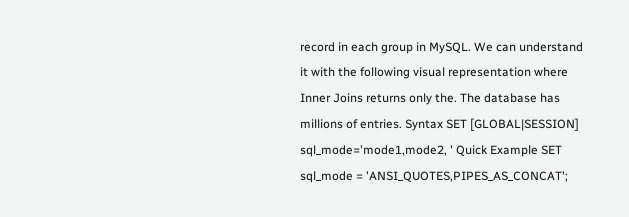record in each group in MySQL. We can understand it with the following visual representation where Inner Joins returns only the. The database has millions of entries. Syntax SET [GLOBAL|SESSION] sql_mode='mode1,mode2, ' Quick Example SET sql_mode = 'ANSI_QUOTES,PIPES_AS_CONCAT';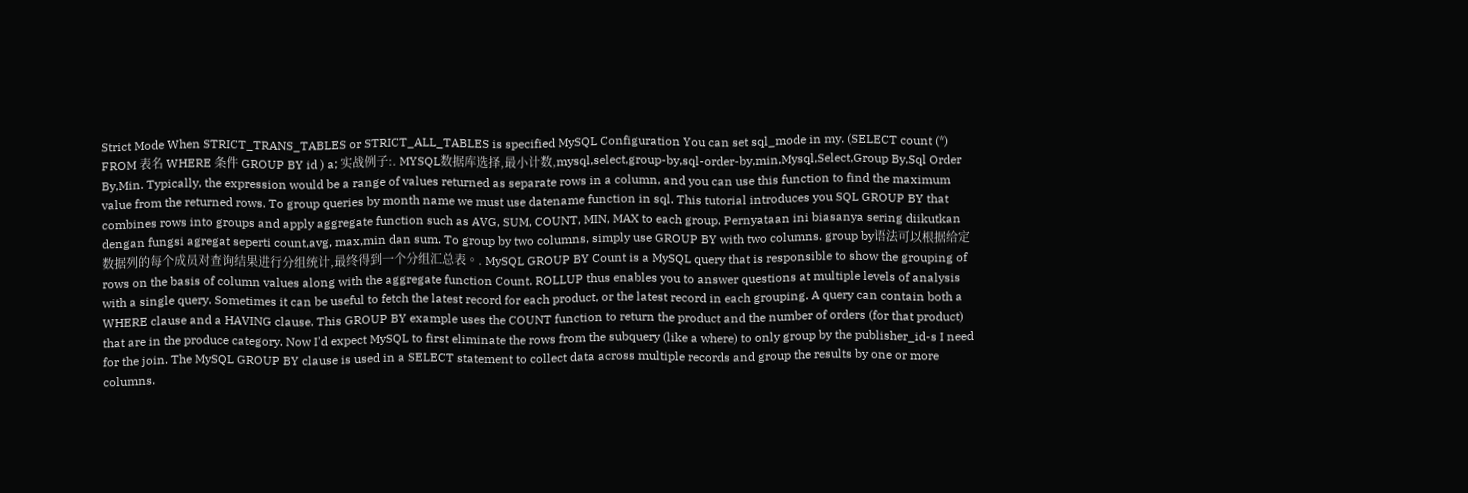Strict Mode When STRICT_TRANS_TABLES or STRICT_ALL_TABLES is specified MySQL Configuration You can set sql_mode in my. (SELECT count (*) FROM 表名 WHERE 条件 GROUP BY id ) a; 实战例子:. MYSQL数据库选择,最小计数,mysql,select,group-by,sql-order-by,min,Mysql,Select,Group By,Sql Order By,Min. Typically, the expression would be a range of values returned as separate rows in a column, and you can use this function to find the maximum value from the returned rows. To group queries by month name we must use datename function in sql. This tutorial introduces you SQL GROUP BY that combines rows into groups and apply aggregate function such as AVG, SUM, COUNT, MIN, MAX to each group. Pernyataan ini biasanya sering diikutkan dengan fungsi agregat seperti count,avg, max,min dan sum. To group by two columns, simply use GROUP BY with two columns. group by语法可以根据给定数据列的每个成员对查询结果进行分组统计,最终得到一个分组汇总表。. MySQL GROUP BY Count is a MySQL query that is responsible to show the grouping of rows on the basis of column values along with the aggregate function Count. ROLLUP thus enables you to answer questions at multiple levels of analysis with a single query. Sometimes it can be useful to fetch the latest record for each product, or the latest record in each grouping. A query can contain both a WHERE clause and a HAVING clause. This GROUP BY example uses the COUNT function to return the product and the number of orders (for that product) that are in the produce category. Now I'd expect MySQL to first eliminate the rows from the subquery (like a where) to only group by the publisher_id-s I need for the join. The MySQL GROUP BY clause is used in a SELECT statement to collect data across multiple records and group the results by one or more columns.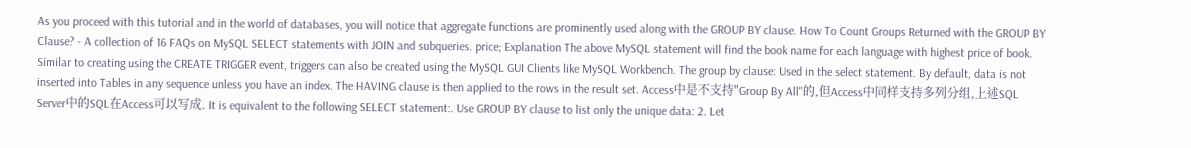As you proceed with this tutorial and in the world of databases, you will notice that aggregate functions are prominently used along with the GROUP BY clause. How To Count Groups Returned with the GROUP BY Clause? - A collection of 16 FAQs on MySQL SELECT statements with JOIN and subqueries. price; Explanation The above MySQL statement will find the book name for each language with highest price of book. Similar to creating using the CREATE TRIGGER event, triggers can also be created using the MySQL GUI Clients like MySQL Workbench. The group by clause: Used in the select statement. By default, data is not inserted into Tables in any sequence unless you have an index. The HAVING clause is then applied to the rows in the result set. Access中是不支持"Group By All"的,但Access中同样支持多列分组,上述SQL Server中的SQL在Access可以写成. It is equivalent to the following SELECT statement:. Use GROUP BY clause to list only the unique data: 2. Let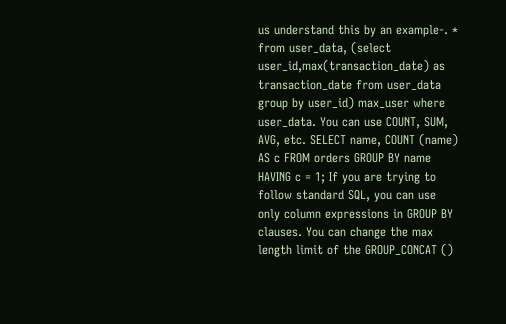us understand this by an example-. * from user_data, (select user_id,max(transaction_date) as transaction_date from user_data group by user_id) max_user where user_data. You can use COUNT, SUM, AVG, etc. SELECT name, COUNT (name) AS c FROM orders GROUP BY name HAVING c = 1; If you are trying to follow standard SQL, you can use only column expressions in GROUP BY clauses. You can change the max length limit of the GROUP_CONCAT ()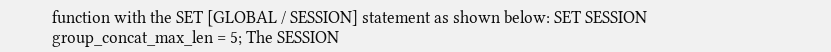function with the SET [GLOBAL / SESSION] statement as shown below: SET SESSION group_concat_max_len = 5; The SESSION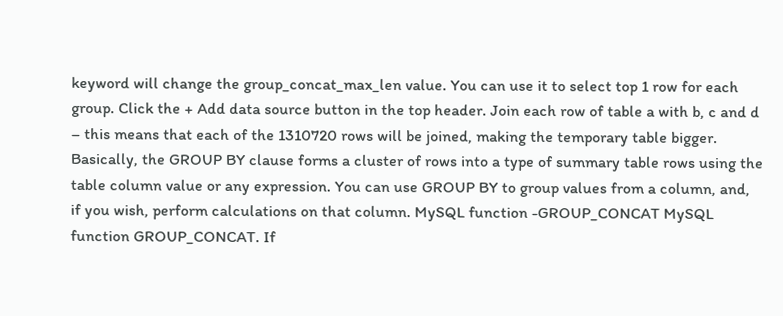keyword will change the group_concat_max_len value. You can use it to select top 1 row for each group. Click the + Add data source button in the top header. Join each row of table a with b, c and d – this means that each of the 1310720 rows will be joined, making the temporary table bigger. Basically, the GROUP BY clause forms a cluster of rows into a type of summary table rows using the table column value or any expression. You can use GROUP BY to group values from a column, and, if you wish, perform calculations on that column. MySQL function -GROUP_CONCAT MySQL function GROUP_CONCAT. If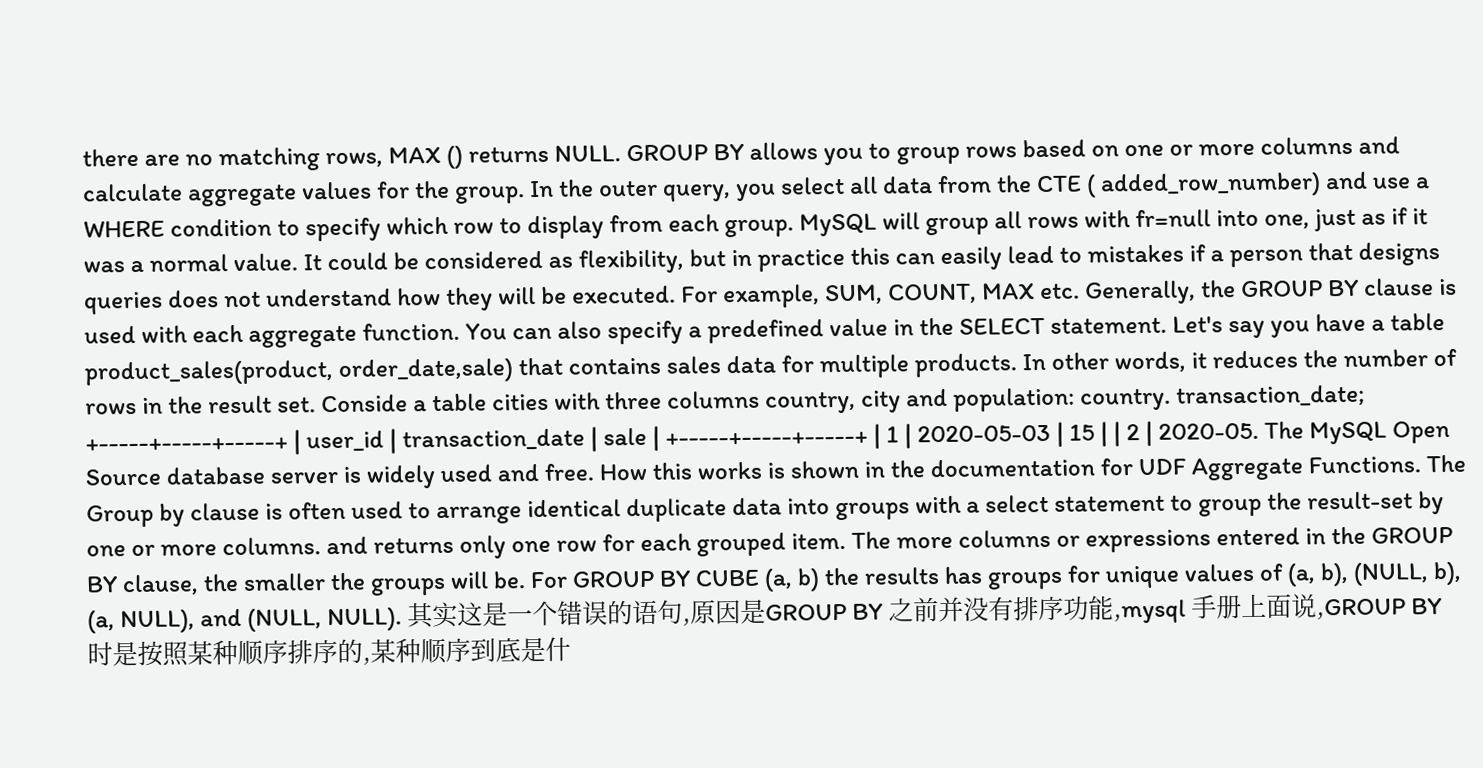there are no matching rows, MAX () returns NULL. GROUP BY allows you to group rows based on one or more columns and calculate aggregate values for the group. In the outer query, you select all data from the CTE ( added_row_number) and use a WHERE condition to specify which row to display from each group. MySQL will group all rows with fr=null into one, just as if it was a normal value. It could be considered as flexibility, but in practice this can easily lead to mistakes if a person that designs queries does not understand how they will be executed. For example, SUM, COUNT, MAX etc. Generally, the GROUP BY clause is used with each aggregate function. You can also specify a predefined value in the SELECT statement. Let's say you have a table product_sales(product, order_date,sale) that contains sales data for multiple products. In other words, it reduces the number of rows in the result set. Conside a table cities with three columns country, city and population: country. transaction_date; +-----+-----+-----+ | user_id | transaction_date | sale | +-----+-----+-----+ | 1 | 2020-05-03 | 15 | | 2 | 2020-05. The MySQL Open Source database server is widely used and free. How this works is shown in the documentation for UDF Aggregate Functions. The Group by clause is often used to arrange identical duplicate data into groups with a select statement to group the result-set by one or more columns. and returns only one row for each grouped item. The more columns or expressions entered in the GROUP BY clause, the smaller the groups will be. For GROUP BY CUBE (a, b) the results has groups for unique values of (a, b), (NULL, b), (a, NULL), and (NULL, NULL). 其实这是一个错误的语句,原因是GROUP BY 之前并没有排序功能,mysql 手册上面说,GROUP BY 时是按照某种顺序排序的,某种顺序到底是什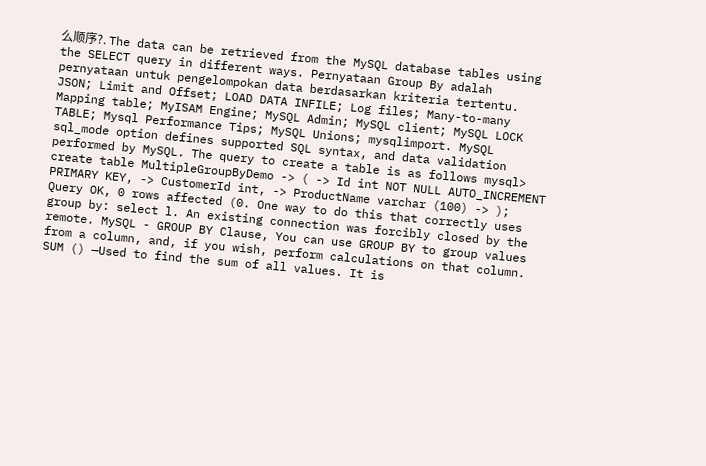么顺序?. The data can be retrieved from the MySQL database tables using the SELECT query in different ways. Pernyataan Group By adalah pernyataan untuk pengelompokan data berdasarkan kriteria tertentu. JSON; Limit and Offset; LOAD DATA INFILE; Log files; Many-to-many Mapping table; MyISAM Engine; MySQL Admin; MySQL client; MySQL LOCK TABLE; Mysql Performance Tips; MySQL Unions; mysqlimport. MySQL sql_mode option defines supported SQL syntax, and data validation performed by MySQL. The query to create a table is as follows mysql> create table MultipleGroupByDemo -> ( -> Id int NOT NULL AUTO_INCREMENT PRIMARY KEY, -> CustomerId int, -> ProductName varchar (100) -> ); Query OK, 0 rows affected (0. One way to do this that correctly uses group by: select l. An existing connection was forcibly closed by the remote. MySQL - GROUP BY Clause, You can use GROUP BY to group values from a column, and, if you wish, perform calculations on that column. SUM () —Used to find the sum of all values. It is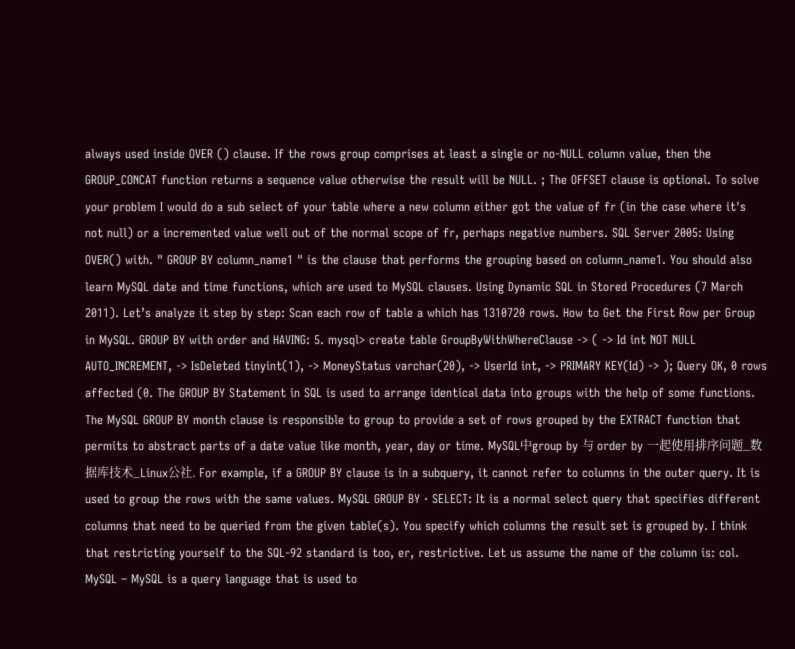always used inside OVER () clause. If the rows group comprises at least a single or no-NULL column value, then the GROUP_CONCAT function returns a sequence value otherwise the result will be NULL. ; The OFFSET clause is optional. To solve your problem I would do a sub select of your table where a new column either got the value of fr (in the case where it's not null) or a incremented value well out of the normal scope of fr, perhaps negative numbers. SQL Server 2005: Using OVER() with. " GROUP BY column_name1 " is the clause that performs the grouping based on column_name1. You should also learn MySQL date and time functions, which are used to MySQL clauses. Using Dynamic SQL in Stored Procedures (7 March 2011). Let’s analyze it step by step: Scan each row of table a which has 1310720 rows. How to Get the First Row per Group in MySQL. GROUP BY with order and HAVING: 5. mysql> create table GroupByWithWhereClause -> ( -> Id int NOT NULL AUTO_INCREMENT, -> IsDeleted tinyint(1), -> MoneyStatus varchar(20), -> UserId int, -> PRIMARY KEY(Id) -> ); Query OK, 0 rows affected (0. The GROUP BY Statement in SQL is used to arrange identical data into groups with the help of some functions. The MySQL GROUP BY month clause is responsible to group to provide a set of rows grouped by the EXTRACT function that permits to abstract parts of a date value like month, year, day or time. MySQL中group by 与 order by 一起使用排序问题_数据库技术_Linux公社. For example, if a GROUP BY clause is in a subquery, it cannot refer to columns in the outer query. It is used to group the rows with the same values. MySQL GROUP BY · SELECT: It is a normal select query that specifies different columns that need to be queried from the given table(s). You specify which columns the result set is grouped by. I think that restricting yourself to the SQL-92 standard is too, er, restrictive. Let us assume the name of the column is: col. MySQL – MySQL is a query language that is used to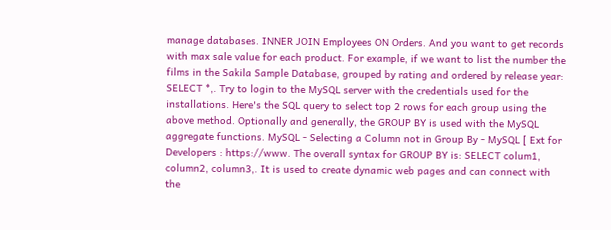manage databases. INNER JOIN Employees ON Orders. And you want to get records with max sale value for each product. For example, if we want to list the number the films in the Sakila Sample Database, grouped by rating and ordered by release year: SELECT *,. Try to login to the MySQL server with the credentials used for the installations. Here's the SQL query to select top 2 rows for each group using the above method. Optionally and generally, the GROUP BY is used with the MySQL aggregate functions. MySQL - Selecting a Column not in Group By - MySQL [ Ext for Developers : https://www. The overall syntax for GROUP BY is: SELECT colum1, column2, column3,. It is used to create dynamic web pages and can connect with the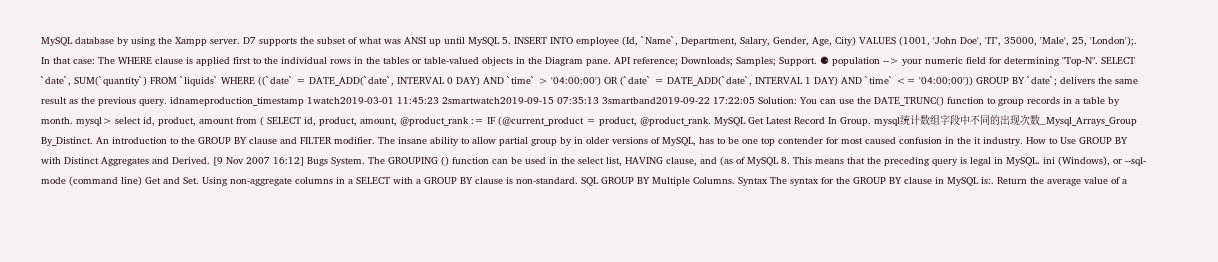MySQL database by using the Xampp server. D7 supports the subset of what was ANSI up until MySQL 5. INSERT INTO employee (Id, `Name`, Department, Salary, Gender, Age, City) VALUES (1001, 'John Doe', 'IT', 35000, 'Male', 25, 'London');. In that case: The WHERE clause is applied first to the individual rows in the tables or table-valued objects in the Diagram pane. API reference; Downloads; Samples; Support. ⚈ population --> your numeric field for determining "Top-N". SELECT `date`, SUM(`quantity`) FROM `liquids` WHERE ((`date` = DATE_ADD(`date`, INTERVAL 0 DAY) AND `time` > '04:00:00') OR (`date` = DATE_ADD(`date`, INTERVAL 1 DAY) AND `time` <= '04:00:00')) GROUP BY `date`; delivers the same result as the previous query. idnameproduction_timestamp 1watch2019-03-01 11:45:23 2smartwatch2019-09-15 07:35:13 3smartband2019-09-22 17:22:05 Solution: You can use the DATE_TRUNC() function to group records in a table by month. mysql> select id, product, amount from ( SELECT id, product, amount, @product_rank := IF (@current_product = product, @product_rank. MySQL Get Latest Record In Group. mysql统计数组字段中不同的出现次数_Mysql_Arrays_Group By_Distinct. An introduction to the GROUP BY clause and FILTER modifier. The insane ability to allow partial group by in older versions of MySQL, has to be one top contender for most caused confusion in the it industry. How to Use GROUP BY with Distinct Aggregates and Derived. [9 Nov 2007 16:12] Bugs System. The GROUPING () function can be used in the select list, HAVING clause, and (as of MySQL 8. This means that the preceding query is legal in MySQL. ini (Windows), or --sql-mode (command line) Get and Set. Using non-aggregate columns in a SELECT with a GROUP BY clause is non-standard. SQL GROUP BY Multiple Columns. Syntax The syntax for the GROUP BY clause in MySQL is:. Return the average value of a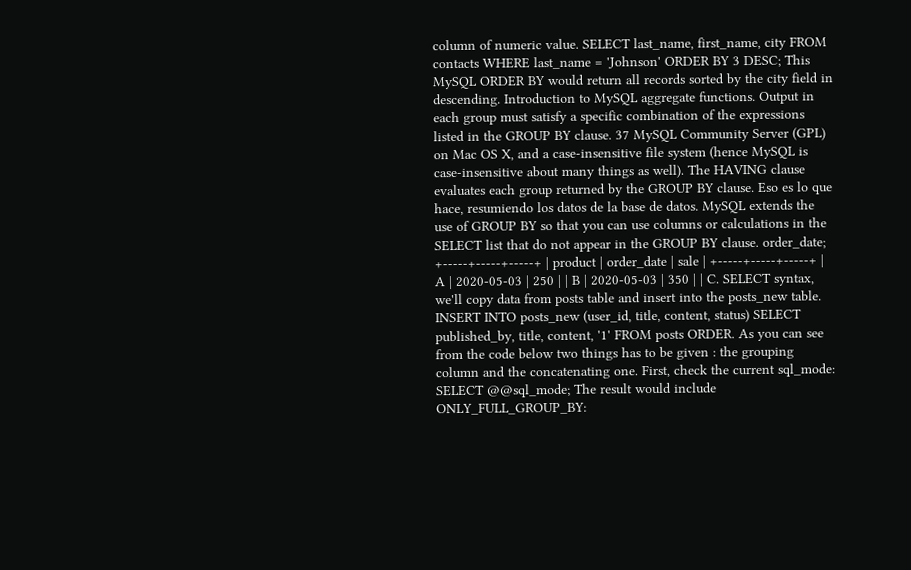column of numeric value. SELECT last_name, first_name, city FROM contacts WHERE last_name = 'Johnson' ORDER BY 3 DESC; This MySQL ORDER BY would return all records sorted by the city field in descending. Introduction to MySQL aggregate functions. Output in each group must satisfy a specific combination of the expressions listed in the GROUP BY clause. 37 MySQL Community Server (GPL) on Mac OS X, and a case-insensitive file system (hence MySQL is case-insensitive about many things as well). The HAVING clause evaluates each group returned by the GROUP BY clause. Eso es lo que hace, resumiendo los datos de la base de datos. MySQL extends the use of GROUP BY so that you can use columns or calculations in the SELECT list that do not appear in the GROUP BY clause. order_date; +-----+-----+-----+ | product | order_date | sale | +-----+-----+-----+ | A | 2020-05-03 | 250 | | B | 2020-05-03 | 350 | | C. SELECT syntax, we'll copy data from posts table and insert into the posts_new table. INSERT INTO posts_new (user_id, title, content, status) SELECT published_by, title, content, '1' FROM posts ORDER. As you can see from the code below two things has to be given : the grouping column and the concatenating one. First, check the current sql_mode: SELECT @@sql_mode; The result would include ONLY_FULL_GROUP_BY: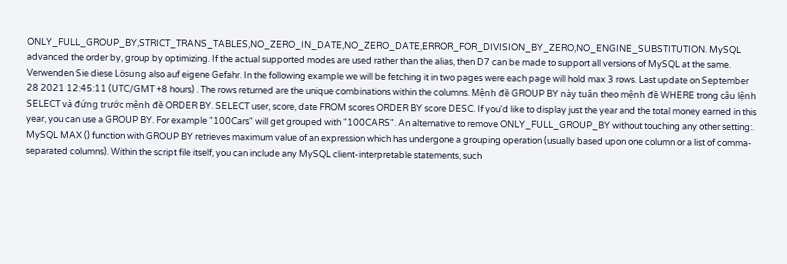ONLY_FULL_GROUP_BY,STRICT_TRANS_TABLES,NO_ZERO_IN_DATE,NO_ZERO_DATE,ERROR_FOR_DIVISION_BY_ZERO,NO_ENGINE_SUBSTITUTION. MySQL advanced the order by, group by optimizing. If the actual supported modes are used rather than the alias, then D7 can be made to support all versions of MySQL at the same. Verwenden Sie diese Lösung also auf eigene Gefahr. In the following example we will be fetching it in two pages were each page will hold max 3 rows. Last update on September 28 2021 12:45:11 (UTC/GMT +8 hours) . The rows returned are the unique combinations within the columns. Mệnh đề GROUP BY này tuân theo mệnh đề WHERE trong câu lệnh SELECT và đứng trước mệnh đề ORDER BY. SELECT user, score, date FROM scores ORDER BY score DESC. If you'd like to display just the year and the total money earned in this year, you can use a GROUP BY. For example "100Cars" will get grouped with "100CARS". An alternative to remove ONLY_FULL_GROUP_BY without touching any other setting:. MySQL MAX () function with GROUP BY retrieves maximum value of an expression which has undergone a grouping operation (usually based upon one column or a list of comma-separated columns). Within the script file itself, you can include any MySQL client-interpretable statements, such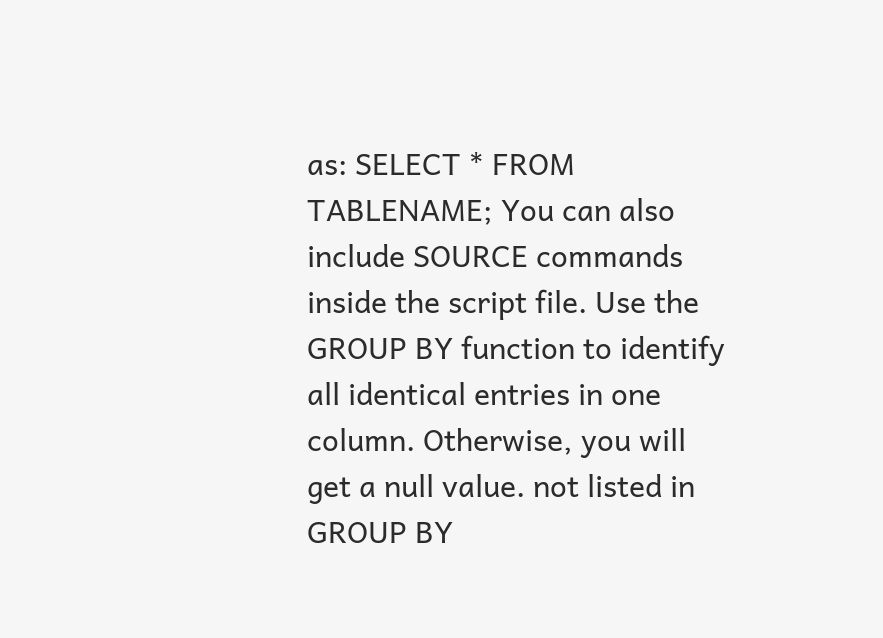as: SELECT * FROM TABLENAME; You can also include SOURCE commands inside the script file. Use the GROUP BY function to identify all identical entries in one column. Otherwise, you will get a null value. not listed in GROUP BY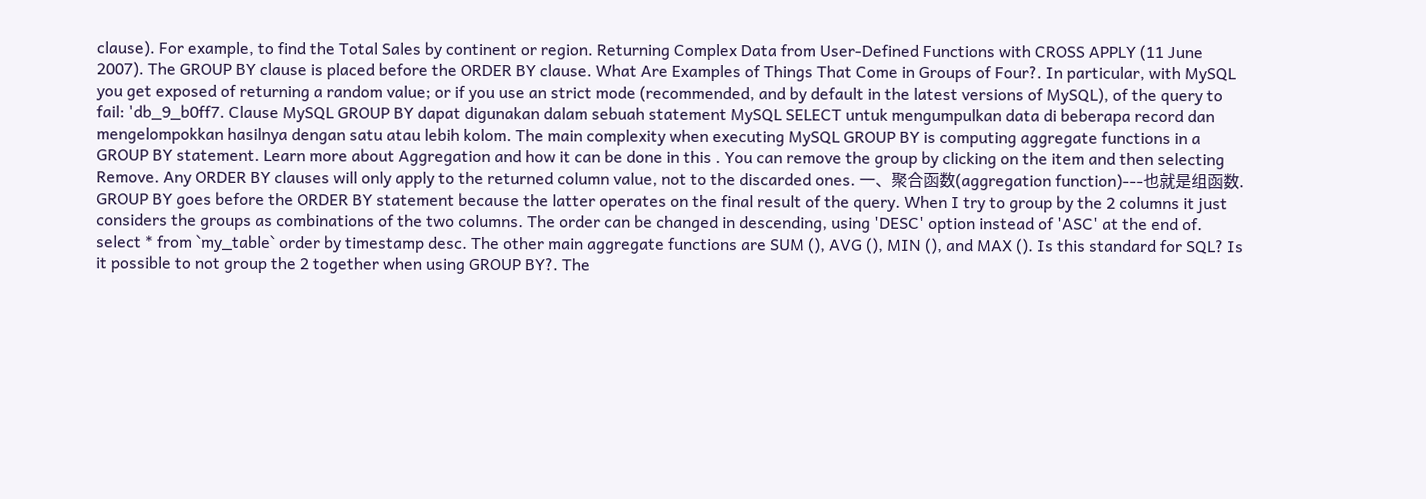clause). For example, to find the Total Sales by continent or region. Returning Complex Data from User-Defined Functions with CROSS APPLY (11 June 2007). The GROUP BY clause is placed before the ORDER BY clause. What Are Examples of Things That Come in Groups of Four?. In particular, with MySQL you get exposed of returning a random value; or if you use an strict mode (recommended, and by default in the latest versions of MySQL), of the query to fail: 'db_9_b0ff7. Clause MySQL GROUP BY dapat digunakan dalam sebuah statement MySQL SELECT untuk mengumpulkan data di beberapa record dan mengelompokkan hasilnya dengan satu atau lebih kolom. The main complexity when executing MySQL GROUP BY is computing aggregate functions in a GROUP BY statement. Learn more about Aggregation and how it can be done in this . You can remove the group by clicking on the item and then selecting Remove. Any ORDER BY clauses will only apply to the returned column value, not to the discarded ones. 一、聚合函数(aggregation function)---也就是组函数. GROUP BY goes before the ORDER BY statement because the latter operates on the final result of the query. When I try to group by the 2 columns it just considers the groups as combinations of the two columns. The order can be changed in descending, using 'DESC' option instead of 'ASC' at the end of. select * from `my_table` order by timestamp desc. The other main aggregate functions are SUM (), AVG (), MIN (), and MAX (). Is this standard for SQL? Is it possible to not group the 2 together when using GROUP BY?. The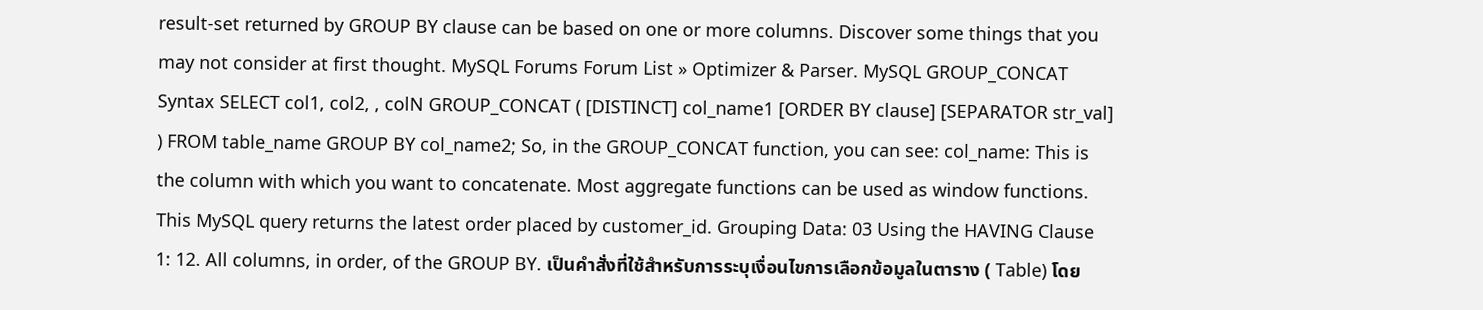result-set returned by GROUP BY clause can be based on one or more columns. Discover some things that you may not consider at first thought. MySQL Forums Forum List » Optimizer & Parser. MySQL GROUP_CONCAT Syntax SELECT col1, col2, , colN GROUP_CONCAT ( [DISTINCT] col_name1 [ORDER BY clause] [SEPARATOR str_val] ) FROM table_name GROUP BY col_name2; So, in the GROUP_CONCAT function, you can see: col_name: This is the column with which you want to concatenate. Most aggregate functions can be used as window functions. This MySQL query returns the latest order placed by customer_id. Grouping Data: 03 Using the HAVING Clause 1: 12. All columns, in order, of the GROUP BY. เป็นคำสั่งที่ใช้สำหรับการระบุเงื่อนไขการเลือกข้อมูลในตาราง ( Table) โดย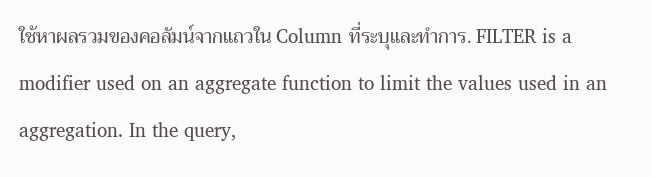ใช้หาผลรวมของคอลัมน์จากแถวใน Column ที่ระบุและทำการ. FILTER is a modifier used on an aggregate function to limit the values used in an aggregation. In the query,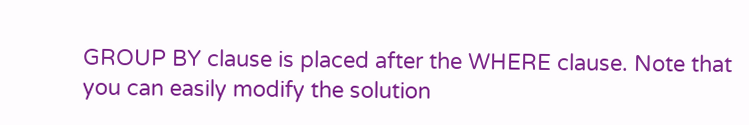GROUP BY clause is placed after the WHERE clause. Note that you can easily modify the solution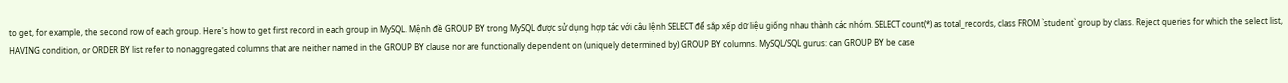to get, for example, the second row of each group. Here's how to get first record in each group in MySQL. Mệnh đề GROUP BY trong MySQL được sử dụng hợp tác với câu lệnh SELECT để sắp xếp dữ liệu giống nhau thành các nhóm. SELECT count(*) as total_records, class FROM `student` group by class. Reject queries for which the select list, HAVING condition, or ORDER BY list refer to nonaggregated columns that are neither named in the GROUP BY clause nor are functionally dependent on (uniquely determined by) GROUP BY columns. MySQL/SQL gurus: can GROUP BY be case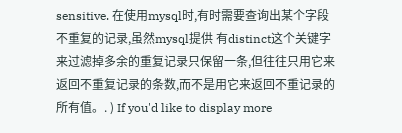sensitive. 在使用mysql时,有时需要查询出某个字段不重复的记录,虽然mysql提供 有distinct这个关键字来过滤掉多余的重复记录只保留一条,但往往只用它来返回不重复记录的条数,而不是用它来返回不重记录的所有值。. ) If you'd like to display more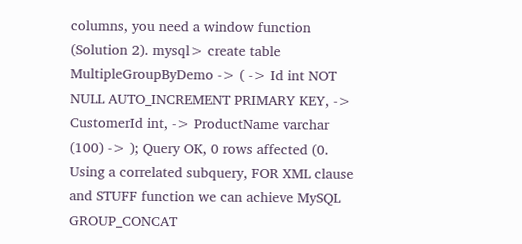columns, you need a window function (Solution 2). mysql> create table MultipleGroupByDemo -> ( -> Id int NOT NULL AUTO_INCREMENT PRIMARY KEY, -> CustomerId int, -> ProductName varchar (100) -> ); Query OK, 0 rows affected (0. Using a correlated subquery, FOR XML clause and STUFF function we can achieve MySQL GROUP_CONCAT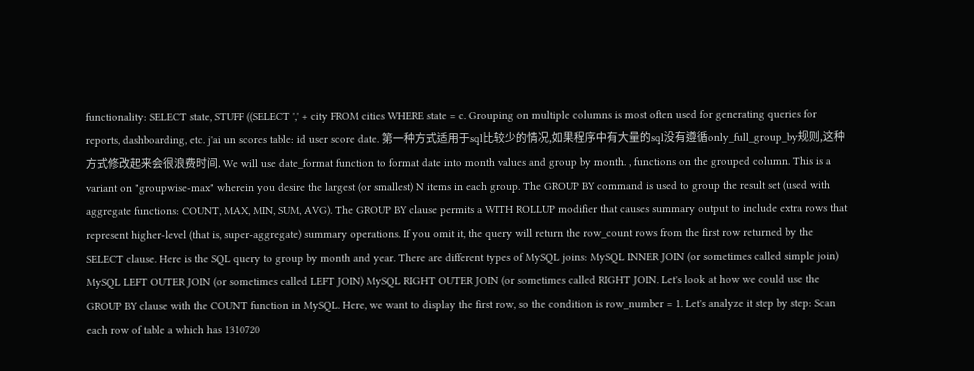functionality: SELECT state, STUFF ((SELECT ',' + city FROM cities WHERE state = c. Grouping on multiple columns is most often used for generating queries for reports, dashboarding, etc. j'ai un scores table: id user score date. 第一种方式适用于sql比较少的情况,如果程序中有大量的sql没有遵循only_full_group_by规则,这种方式修改起来会很浪费时间. We will use date_format function to format date into month values and group by month. , functions on the grouped column. This is a variant on "groupwise-max" wherein you desire the largest (or smallest) N items in each group. The GROUP BY command is used to group the result set (used with aggregate functions: COUNT, MAX, MIN, SUM, AVG). The GROUP BY clause permits a WITH ROLLUP modifier that causes summary output to include extra rows that represent higher-level (that is, super-aggregate) summary operations. If you omit it, the query will return the row_count rows from the first row returned by the SELECT clause. Here is the SQL query to group by month and year. There are different types of MySQL joins: MySQL INNER JOIN (or sometimes called simple join) MySQL LEFT OUTER JOIN (or sometimes called LEFT JOIN) MySQL RIGHT OUTER JOIN (or sometimes called RIGHT JOIN. Let's look at how we could use the GROUP BY clause with the COUNT function in MySQL. Here, we want to display the first row, so the condition is row_number = 1. Let's analyze it step by step: Scan each row of table a which has 1310720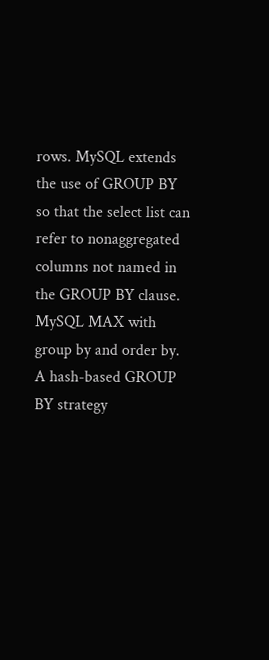rows. MySQL extends the use of GROUP BY so that the select list can refer to nonaggregated columns not named in the GROUP BY clause. MySQL MAX with group by and order by. A hash-based GROUP BY strategy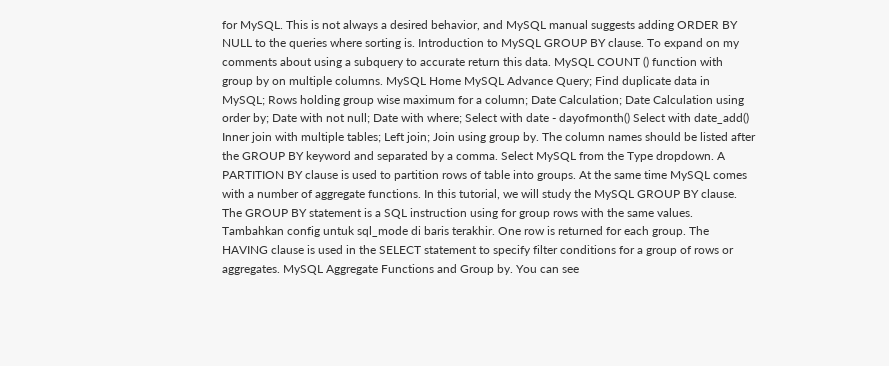for MySQL. This is not always a desired behavior, and MySQL manual suggests adding ORDER BY NULL to the queries where sorting is. Introduction to MySQL GROUP BY clause. To expand on my comments about using a subquery to accurate return this data. MySQL COUNT () function with group by on multiple columns. MySQL Home MySQL Advance Query; Find duplicate data in MySQL; Rows holding group wise maximum for a column; Date Calculation; Date Calculation using order by; Date with not null; Date with where; Select with date - dayofmonth() Select with date_add() Inner join with multiple tables; Left join; Join using group by. The column names should be listed after the GROUP BY keyword and separated by a comma. Select MySQL from the Type dropdown. A PARTITION BY clause is used to partition rows of table into groups. At the same time MySQL comes with a number of aggregate functions. In this tutorial, we will study the MySQL GROUP BY clause. The GROUP BY statement is a SQL instruction using for group rows with the same values. Tambahkan config untuk sql_mode di baris terakhir. One row is returned for each group. The HAVING clause is used in the SELECT statement to specify filter conditions for a group of rows or aggregates. MySQL Aggregate Functions and Group by. You can see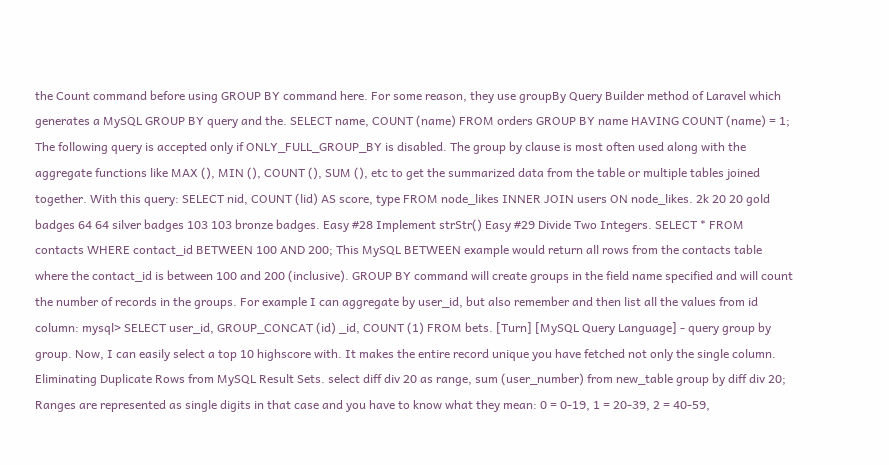the Count command before using GROUP BY command here. For some reason, they use groupBy Query Builder method of Laravel which generates a MySQL GROUP BY query and the. SELECT name, COUNT (name) FROM orders GROUP BY name HAVING COUNT (name) = 1; The following query is accepted only if ONLY_FULL_GROUP_BY is disabled. The group by clause is most often used along with the aggregate functions like MAX (), MIN (), COUNT (), SUM (), etc to get the summarized data from the table or multiple tables joined together. With this query: SELECT nid, COUNT (lid) AS score, type FROM node_likes INNER JOIN users ON node_likes. 2k 20 20 gold badges 64 64 silver badges 103 103 bronze badges. Easy #28 Implement strStr() Easy #29 Divide Two Integers. SELECT * FROM contacts WHERE contact_id BETWEEN 100 AND 200; This MySQL BETWEEN example would return all rows from the contacts table where the contact_id is between 100 and 200 (inclusive). GROUP BY command will create groups in the field name specified and will count the number of records in the groups. For example I can aggregate by user_id, but also remember and then list all the values from id column: mysql> SELECT user_id, GROUP_CONCAT (id) _id, COUNT (1) FROM bets. [Turn] [MySQL Query Language] - query group by group. Now, I can easily select a top 10 highscore with. It makes the entire record unique you have fetched not only the single column. Eliminating Duplicate Rows from MySQL Result Sets. select diff div 20 as range, sum (user_number) from new_table group by diff div 20; Ranges are represented as single digits in that case and you have to know what they mean: 0 = 0-19, 1 = 20-39, 2 = 40-59,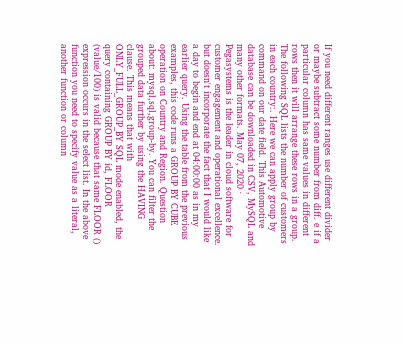If you need different ranges use different divider or maybe subtract some number from diff. e if a particular column has same values in different rows then it will arrange these rows in a group. The following SQL lists the number of customers in each country:. Here we can apply group by command on our date field. This Automotive database can be downloaded in CSV, MySQL and many other formats. May 07, 2020 · Pegasystems is the leader in cloud software for customer engagement and operational excellence. but doesn't incorporate the fact that I would like a day to begin and end at 04:00:00 as in my earlier query. Using the table from the previous examples, this code runs a GROUP BY CUBE operation on Country and Region. Question about: mysql,sql,group-by. You can filter the grouped data further by using the HAVING clause. This means that with ONLY_FULL_GROUP_BY SQL mode enabled, the query containing GROUP BY id, FLOOR (value/100) is valid because that same FLOOR () expression occurs in the select list. In the above function you need to specify value as a literal, another function or column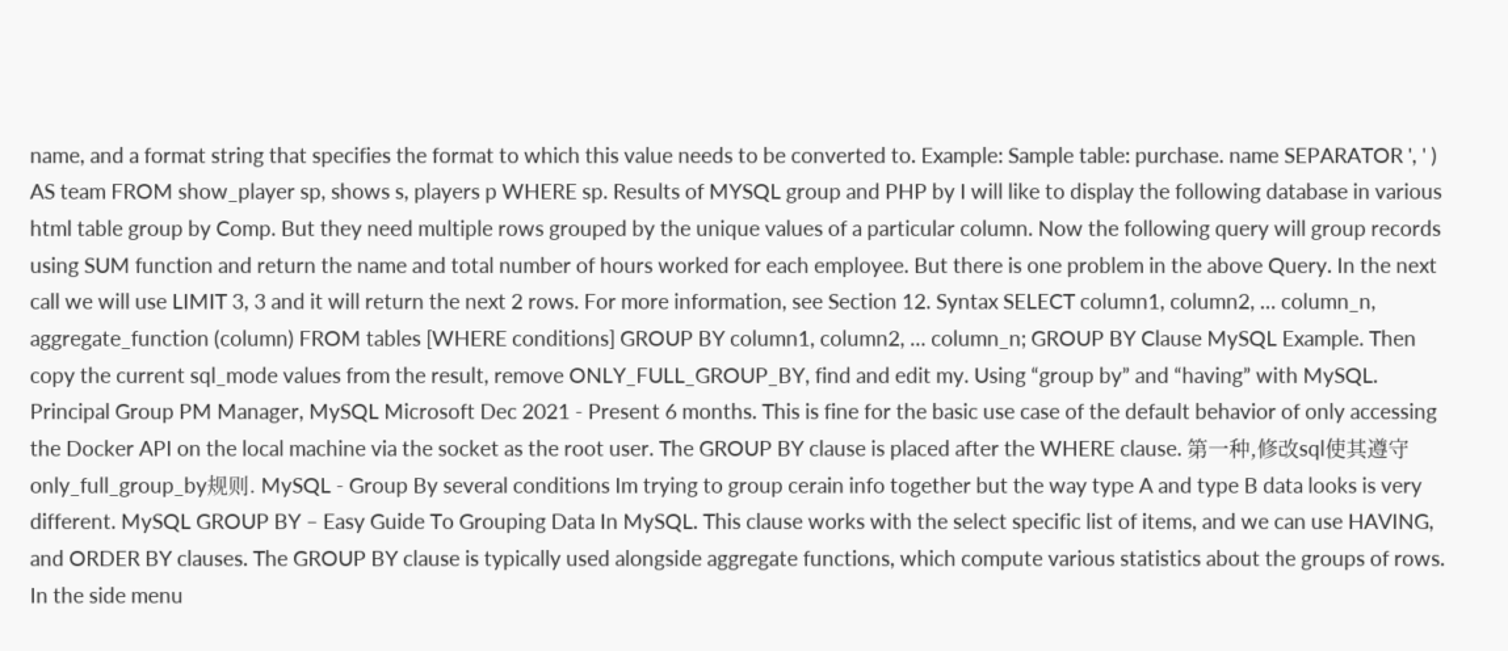name, and a format string that specifies the format to which this value needs to be converted to. Example: Sample table: purchase. name SEPARATOR ', ' ) AS team FROM show_player sp, shows s, players p WHERE sp. Results of MYSQL group and PHP by I will like to display the following database in various html table group by Comp. But they need multiple rows grouped by the unique values of a particular column. Now the following query will group records using SUM function and return the name and total number of hours worked for each employee. But there is one problem in the above Query. In the next call we will use LIMIT 3, 3 and it will return the next 2 rows. For more information, see Section 12. Syntax SELECT column1, column2, … column_n, aggregate_function (column) FROM tables [WHERE conditions] GROUP BY column1, column2, … column_n; GROUP BY Clause MySQL Example. Then copy the current sql_mode values from the result, remove ONLY_FULL_GROUP_BY, find and edit my. Using “group by” and “having” with MySQL. Principal Group PM Manager, MySQL Microsoft Dec 2021 - Present 6 months. This is fine for the basic use case of the default behavior of only accessing the Docker API on the local machine via the socket as the root user. The GROUP BY clause is placed after the WHERE clause. 第一种,修改sql使其遵守only_full_group_by规则. MySQL - Group By several conditions Im trying to group cerain info together but the way type A and type B data looks is very different. MySQL GROUP BY – Easy Guide To Grouping Data In MySQL. This clause works with the select specific list of items, and we can use HAVING, and ORDER BY clauses. The GROUP BY clause is typically used alongside aggregate functions, which compute various statistics about the groups of rows. In the side menu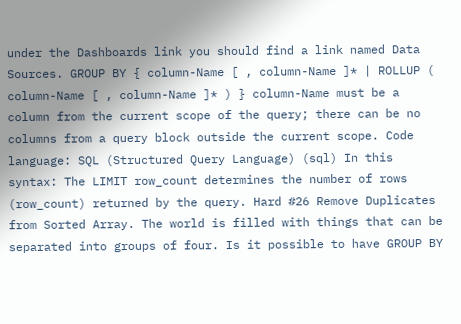under the Dashboards link you should find a link named Data Sources. GROUP BY { column-Name [ , column-Name ]* | ROLLUP ( column-Name [ , column-Name ]* ) } column-Name must be a column from the current scope of the query; there can be no columns from a query block outside the current scope. Code language: SQL (Structured Query Language) (sql) In this syntax: The LIMIT row_count determines the number of rows (row_count) returned by the query. Hard #26 Remove Duplicates from Sorted Array. The world is filled with things that can be separated into groups of four. Is it possible to have GROUP BY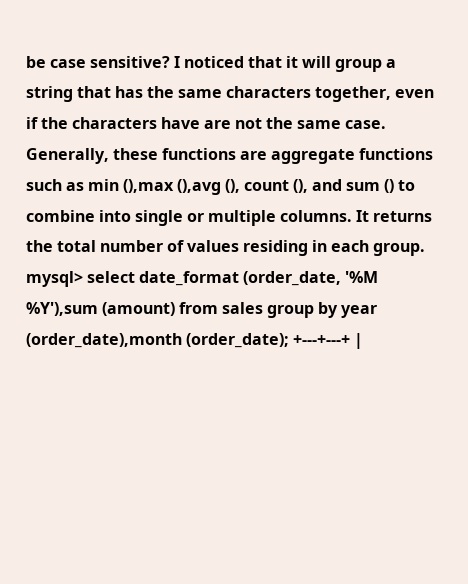be case sensitive? I noticed that it will group a string that has the same characters together, even if the characters have are not the same case. Generally, these functions are aggregate functions such as min (),max (),avg (), count (), and sum () to combine into single or multiple columns. It returns the total number of values residing in each group. mysql> select date_format (order_date, '%M %Y'),sum (amount) from sales group by year (order_date),month (order_date); +---+---+ |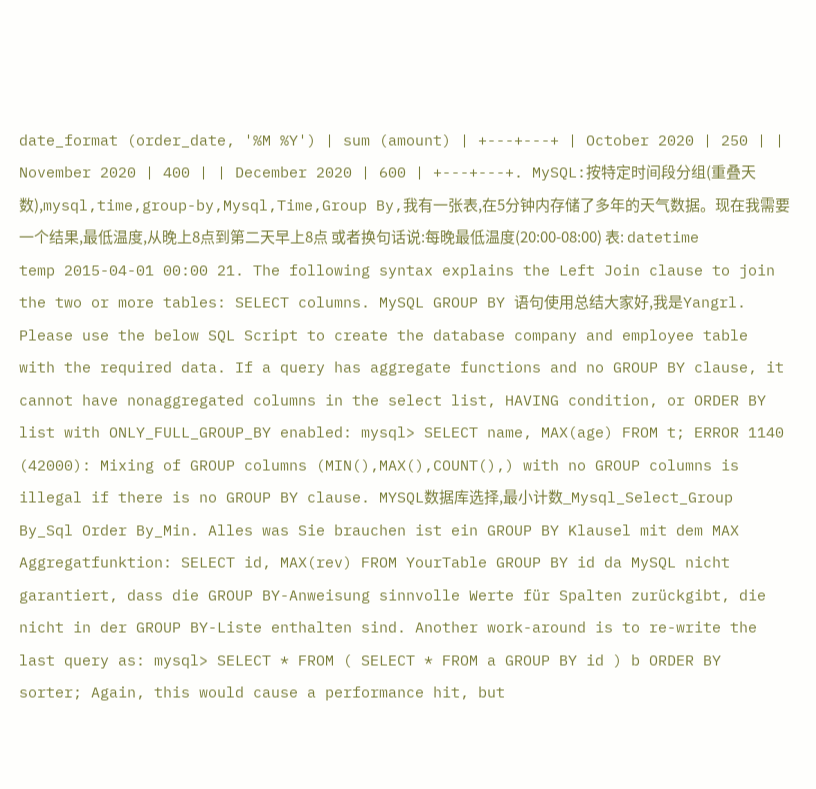date_format (order_date, '%M %Y') | sum (amount) | +---+---+ | October 2020 | 250 | | November 2020 | 400 | | December 2020 | 600 | +---+---+. MySQL:按特定时间段分组(重叠天数),mysql,time,group-by,Mysql,Time,Group By,我有一张表,在5分钟内存储了多年的天气数据。现在我需要一个结果,最低温度,从晚上8点到第二天早上8点 或者换句话说:每晚最低温度(20:00-08:00) 表: datetime temp 2015-04-01 00:00 21. The following syntax explains the Left Join clause to join the two or more tables: SELECT columns. MySQL GROUP BY 语句使用总结大家好,我是Yangrl. Please use the below SQL Script to create the database company and employee table with the required data. If a query has aggregate functions and no GROUP BY clause, it cannot have nonaggregated columns in the select list, HAVING condition, or ORDER BY list with ONLY_FULL_GROUP_BY enabled: mysql> SELECT name, MAX(age) FROM t; ERROR 1140 (42000): Mixing of GROUP columns (MIN(),MAX(),COUNT(),) with no GROUP columns is illegal if there is no GROUP BY clause. MYSQL数据库选择,最小计数_Mysql_Select_Group By_Sql Order By_Min. Alles was Sie brauchen ist ein GROUP BY Klausel mit dem MAX Aggregatfunktion: SELECT id, MAX(rev) FROM YourTable GROUP BY id da MySQL nicht garantiert, dass die GROUP BY-Anweisung sinnvolle Werte für Spalten zurückgibt, die nicht in der GROUP BY-Liste enthalten sind. Another work-around is to re-write the last query as: mysql> SELECT * FROM ( SELECT * FROM a GROUP BY id ) b ORDER BY sorter; Again, this would cause a performance hit, but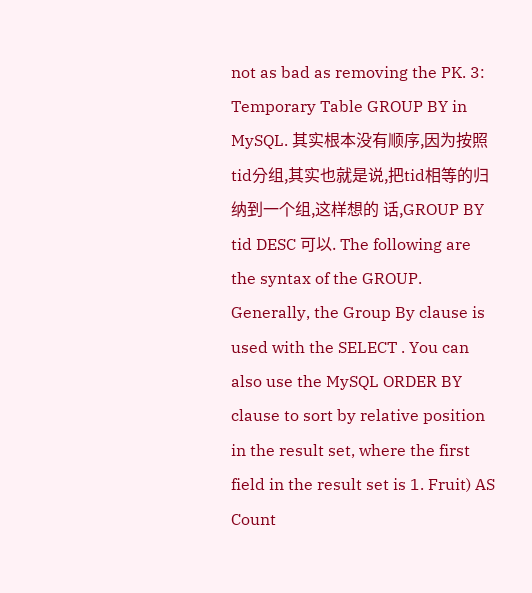not as bad as removing the PK. 3: Temporary Table GROUP BY in MySQL. 其实根本没有顺序,因为按照tid分组,其实也就是说,把tid相等的归纳到一个组,这样想的 话,GROUP BY tid DESC 可以. The following are the syntax of the GROUP. Generally, the Group By clause is used with the SELECT . You can also use the MySQL ORDER BY clause to sort by relative position in the result set, where the first field in the result set is 1. Fruit) AS Count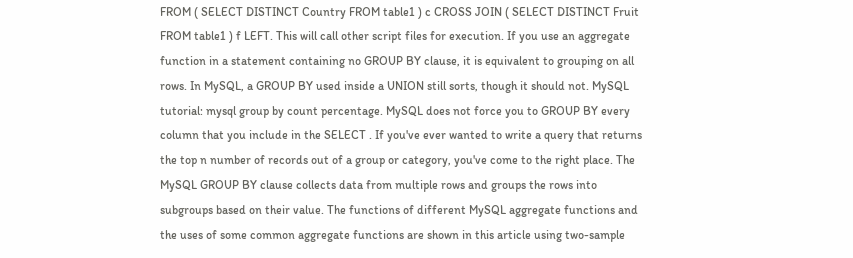FROM ( SELECT DISTINCT Country FROM table1 ) c CROSS JOIN ( SELECT DISTINCT Fruit FROM table1 ) f LEFT. This will call other script files for execution. If you use an aggregate function in a statement containing no GROUP BY clause, it is equivalent to grouping on all rows. In MySQL, a GROUP BY used inside a UNION still sorts, though it should not. MySQL tutorial: mysql group by count percentage. MySQL does not force you to GROUP BY every column that you include in the SELECT . If you've ever wanted to write a query that returns the top n number of records out of a group or category, you've come to the right place. The MySQL GROUP BY clause collects data from multiple rows and groups the rows into subgroups based on their value. The functions of different MySQL aggregate functions and the uses of some common aggregate functions are shown in this article using two-sample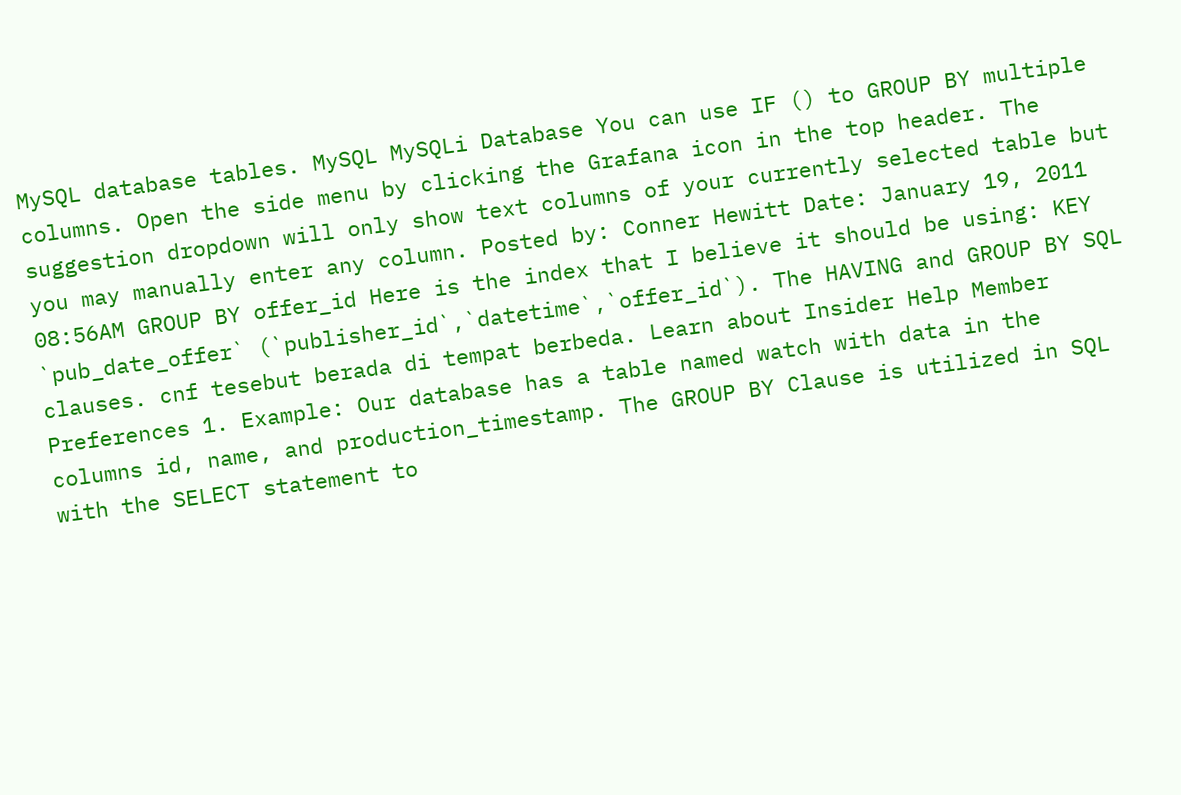MySQL database tables. MySQL MySQLi Database You can use IF () to GROUP BY multiple columns. Open the side menu by clicking the Grafana icon in the top header. The suggestion dropdown will only show text columns of your currently selected table but you may manually enter any column. Posted by: Conner Hewitt Date: January 19, 2011 08:56AM GROUP BY offer_id Here is the index that I believe it should be using: KEY `pub_date_offer` (`publisher_id`,`datetime`,`offer_id`). The HAVING and GROUP BY SQL clauses. cnf tesebut berada di tempat berbeda. Learn about Insider Help Member Preferences 1. Example: Our database has a table named watch with data in the columns id, name, and production_timestamp. The GROUP BY Clause is utilized in SQL with the SELECT statement to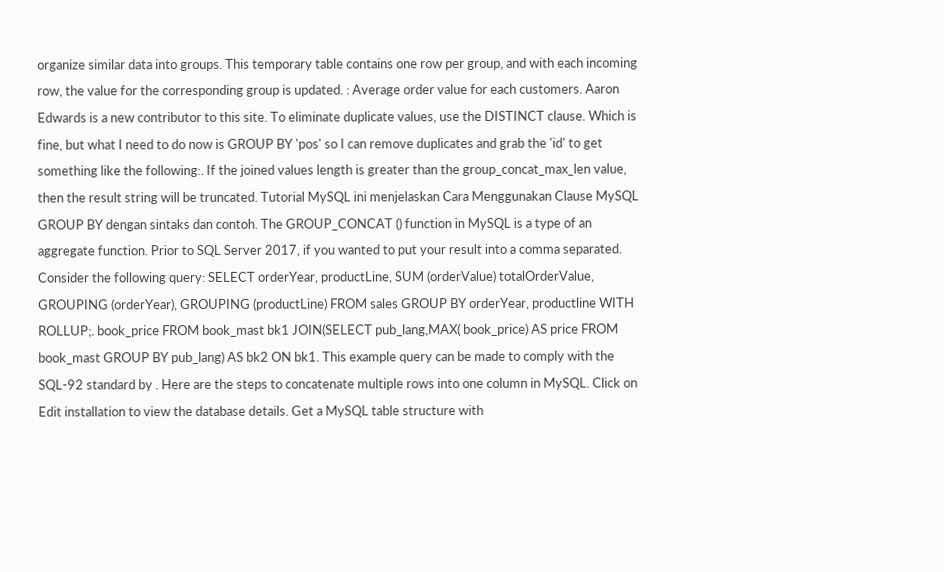organize similar data into groups. This temporary table contains one row per group, and with each incoming row, the value for the corresponding group is updated. : Average order value for each customers. Aaron Edwards is a new contributor to this site. To eliminate duplicate values, use the DISTINCT clause. Which is fine, but what I need to do now is GROUP BY 'pos' so I can remove duplicates and grab the 'id' to get something like the following:. If the joined values length is greater than the group_concat_max_len value, then the result string will be truncated. Tutorial MySQL ini menjelaskan Cara Menggunakan Clause MySQL GROUP BY dengan sintaks dan contoh. The GROUP_CONCAT () function in MySQL is a type of an aggregate function. Prior to SQL Server 2017, if you wanted to put your result into a comma separated. Consider the following query: SELECT orderYear, productLine, SUM (orderValue) totalOrderValue, GROUPING (orderYear), GROUPING (productLine) FROM sales GROUP BY orderYear, productline WITH ROLLUP;. book_price FROM book_mast bk1 JOIN(SELECT pub_lang,MAX( book_price) AS price FROM book_mast GROUP BY pub_lang) AS bk2 ON bk1. This example query can be made to comply with the SQL-92 standard by . Here are the steps to concatenate multiple rows into one column in MySQL. Click on Edit installation to view the database details. Get a MySQL table structure with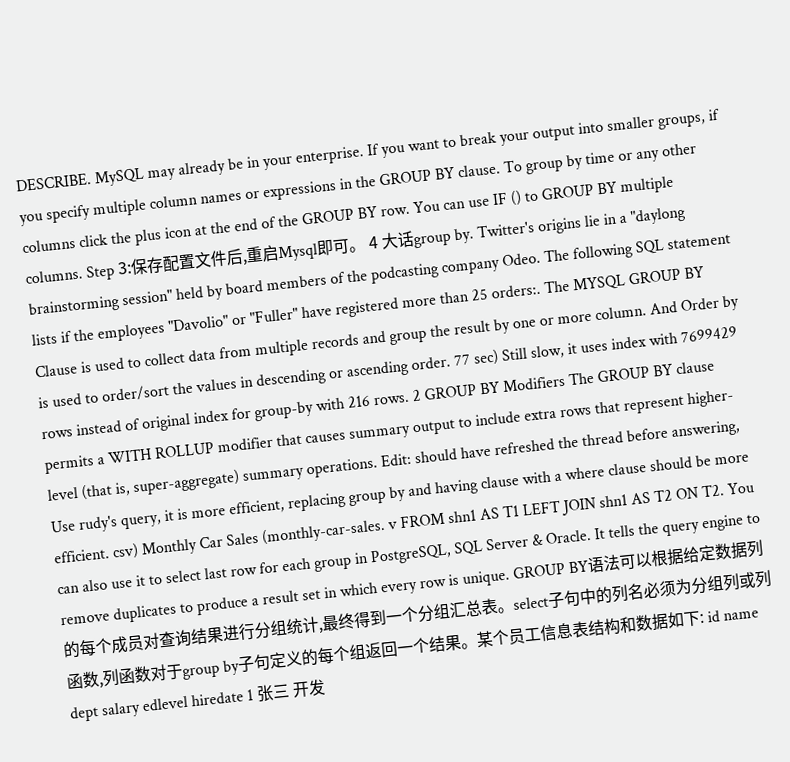DESCRIBE. MySQL may already be in your enterprise. If you want to break your output into smaller groups, if you specify multiple column names or expressions in the GROUP BY clause. To group by time or any other columns click the plus icon at the end of the GROUP BY row. You can use IF () to GROUP BY multiple columns. Step 3:保存配置文件后,重启Mysql即可。 4 大话group by. Twitter's origins lie in a "daylong brainstorming session" held by board members of the podcasting company Odeo. The following SQL statement lists if the employees "Davolio" or "Fuller" have registered more than 25 orders:. The MYSQL GROUP BY Clause is used to collect data from multiple records and group the result by one or more column. And Order by is used to order/sort the values in descending or ascending order. 77 sec) Still slow, it uses index with 7699429 rows instead of original index for group-by with 216 rows. 2 GROUP BY Modifiers The GROUP BY clause permits a WITH ROLLUP modifier that causes summary output to include extra rows that represent higher-level (that is, super-aggregate) summary operations. Edit: should have refreshed the thread before answering, Use rudy's query, it is more efficient, replacing group by and having clause with a where clause should be more efficient. csv) Monthly Car Sales (monthly-car-sales. v FROM shn1 AS T1 LEFT JOIN shn1 AS T2 ON T2. You can also use it to select last row for each group in PostgreSQL, SQL Server & Oracle. It tells the query engine to remove duplicates to produce a result set in which every row is unique. GROUP BY语法可以根据给定数据列的每个成员对查询结果进行分组统计,最终得到一个分组汇总表。select子句中的列名必须为分组列或列函数,列函数对于group by子句定义的每个组返回一个结果。某个员工信息表结构和数据如下: id name dept salary edlevel hiredate 1 张三 开发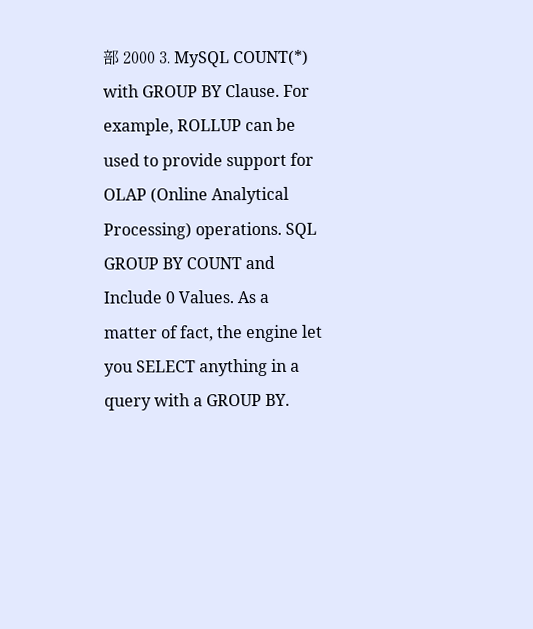部 2000 3. MySQL COUNT(*) with GROUP BY Clause. For example, ROLLUP can be used to provide support for OLAP (Online Analytical Processing) operations. SQL GROUP BY COUNT and Include 0 Values. As a matter of fact, the engine let you SELECT anything in a query with a GROUP BY.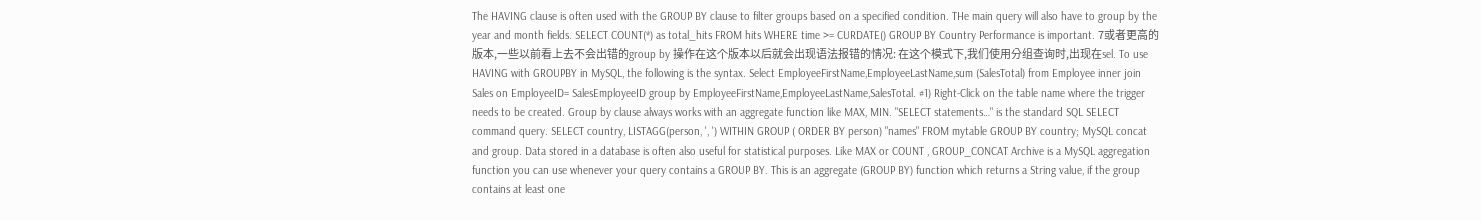The HAVING clause is often used with the GROUP BY clause to filter groups based on a specified condition. THe main query will also have to group by the year and month fields. SELECT COUNT(*) as total_hits FROM hits WHERE time >= CURDATE() GROUP BY Country Performance is important. 7或者更高的版本,一些以前看上去不会出错的group by 操作在这个版本以后就会出现语法报错的情况: 在这个模式下,我们使用分组查询时,出现在sel. To use HAVING with GROUPBY in MySQL, the following is the syntax. Select EmployeeFirstName,EmployeeLastName,sum (SalesTotal) from Employee inner join Sales on EmployeeID= SalesEmployeeID group by EmployeeFirstName,EmployeeLastName,SalesTotal. #1) Right-Click on the table name where the trigger needs to be created. Group by clause always works with an aggregate function like MAX, MIN. "SELECT statements…" is the standard SQL SELECT command query. SELECT country, LISTAGG(person, ', ') WITHIN GROUP ( ORDER BY person) "names" FROM mytable GROUP BY country; MySQL concat and group. Data stored in a database is often also useful for statistical purposes. Like MAX or COUNT , GROUP_CONCAT Archive is a MySQL aggregation function you can use whenever your query contains a GROUP BY. This is an aggregate (GROUP BY) function which returns a String value, if the group contains at least one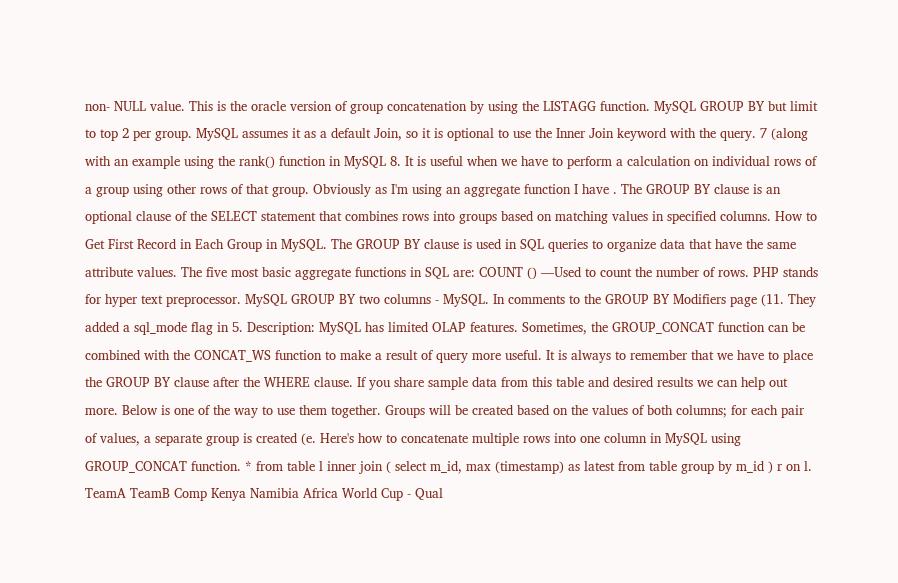non- NULL value. This is the oracle version of group concatenation by using the LISTAGG function. MySQL GROUP BY but limit to top 2 per group. MySQL assumes it as a default Join, so it is optional to use the Inner Join keyword with the query. 7 (along with an example using the rank() function in MySQL 8. It is useful when we have to perform a calculation on individual rows of a group using other rows of that group. Obviously as I'm using an aggregate function I have . The GROUP BY clause is an optional clause of the SELECT statement that combines rows into groups based on matching values in specified columns. How to Get First Record in Each Group in MySQL. The GROUP BY clause is used in SQL queries to organize data that have the same attribute values. The five most basic aggregate functions in SQL are: COUNT () —Used to count the number of rows. PHP stands for hyper text preprocessor. MySQL GROUP BY two columns - MySQL. In comments to the GROUP BY Modifiers page (11. They added a sql_mode flag in 5. Description: MySQL has limited OLAP features. Sometimes, the GROUP_CONCAT function can be combined with the CONCAT_WS function to make a result of query more useful. It is always to remember that we have to place the GROUP BY clause after the WHERE clause. If you share sample data from this table and desired results we can help out more. Below is one of the way to use them together. Groups will be created based on the values of both columns; for each pair of values, a separate group is created (e. Here's how to concatenate multiple rows into one column in MySQL using GROUP_CONCAT function. * from table l inner join ( select m_id, max (timestamp) as latest from table group by m_id ) r on l. TeamA TeamB Comp Kenya Namibia Africa World Cup - Qual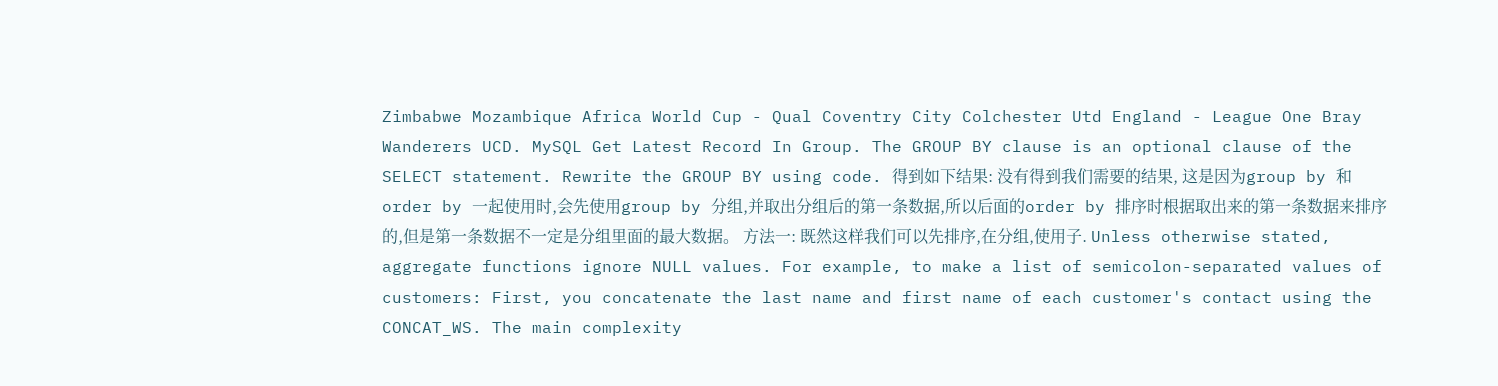Zimbabwe Mozambique Africa World Cup - Qual Coventry City Colchester Utd England - League One Bray Wanderers UCD. MySQL Get Latest Record In Group. The GROUP BY clause is an optional clause of the SELECT statement. Rewrite the GROUP BY using code. 得到如下结果: 没有得到我们需要的结果, 这是因为group by 和 order by 一起使用时,会先使用group by 分组,并取出分组后的第一条数据,所以后面的order by 排序时根据取出来的第一条数据来排序的,但是第一条数据不一定是分组里面的最大数据。 方法一: 既然这样我们可以先排序,在分组,使用子. Unless otherwise stated, aggregate functions ignore NULL values. For example, to make a list of semicolon-separated values of customers: First, you concatenate the last name and first name of each customer's contact using the CONCAT_WS. The main complexity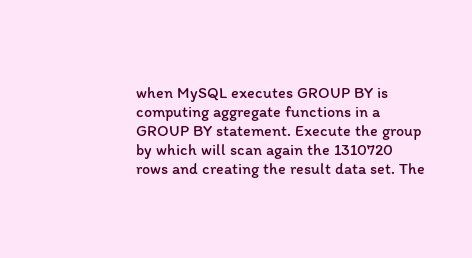when MySQL executes GROUP BY is computing aggregate functions in a GROUP BY statement. Execute the group by which will scan again the 1310720 rows and creating the result data set. The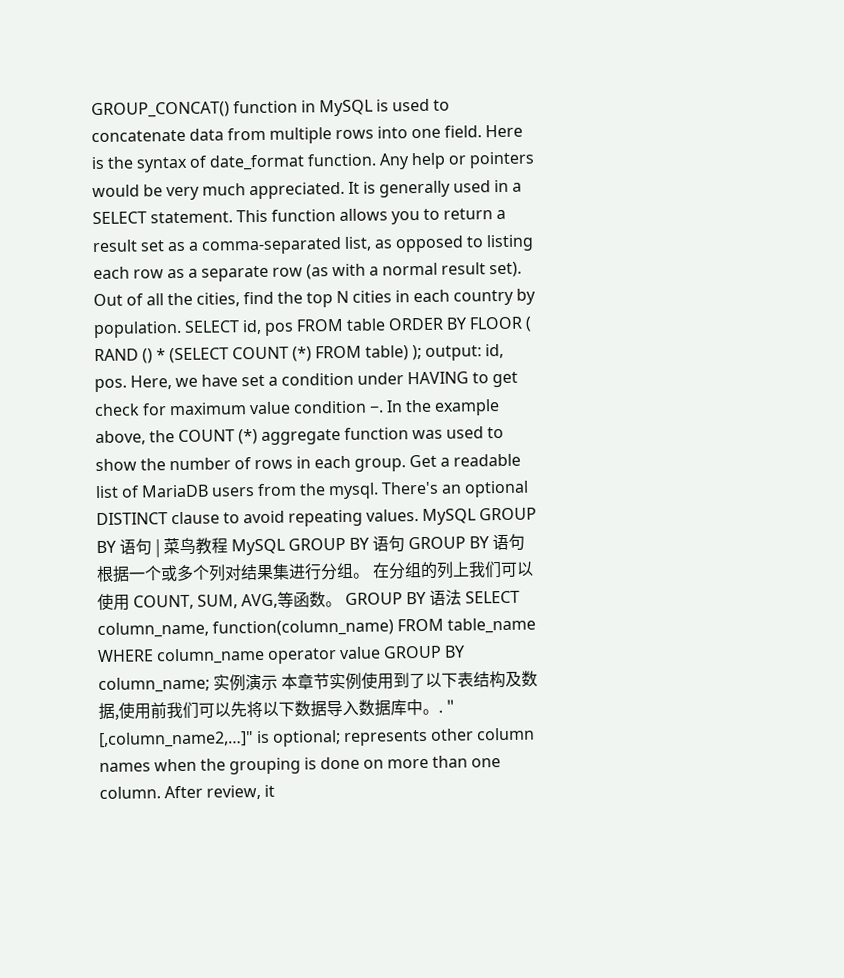GROUP_CONCAT() function in MySQL is used to concatenate data from multiple rows into one field. Here is the syntax of date_format function. Any help or pointers would be very much appreciated. It is generally used in a SELECT statement. This function allows you to return a result set as a comma-separated list, as opposed to listing each row as a separate row (as with a normal result set). Out of all the cities, find the top N cities in each country by population. SELECT id, pos FROM table ORDER BY FLOOR ( RAND () * (SELECT COUNT (*) FROM table) ); output: id, pos. Here, we have set a condition under HAVING to get check for maximum value condition −. In the example above, the COUNT (*) aggregate function was used to show the number of rows in each group. Get a readable list of MariaDB users from the mysql. There's an optional DISTINCT clause to avoid repeating values. MySQL GROUP BY 语句 | 菜鸟教程 MySQL GROUP BY 语句 GROUP BY 语句根据一个或多个列对结果集进行分组。 在分组的列上我们可以使用 COUNT, SUM, AVG,等函数。 GROUP BY 语法 SELECT column_name, function(column_name) FROM table_name WHERE column_name operator value GROUP BY column_name; 实例演示 本章节实例使用到了以下表结构及数据,使用前我们可以先将以下数据导入数据库中。. " [,column_name2,…]" is optional; represents other column names when the grouping is done on more than one column. After review, it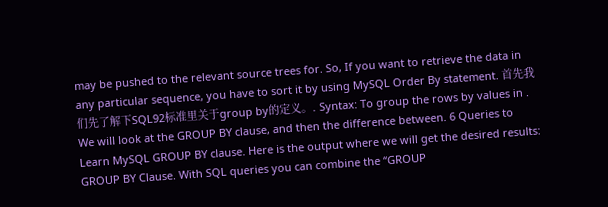may be pushed to the relevant source trees for. So, If you want to retrieve the data in any particular sequence, you have to sort it by using MySQL Order By statement. 首先我们先了解下SQL92标准里关于group by的定义。. Syntax: To group the rows by values in . We will look at the GROUP BY clause, and then the difference between. 6 Queries to Learn MySQL GROUP BY clause. Here is the output where we will get the desired results: GROUP BY Clause. With SQL queries you can combine the “GROUP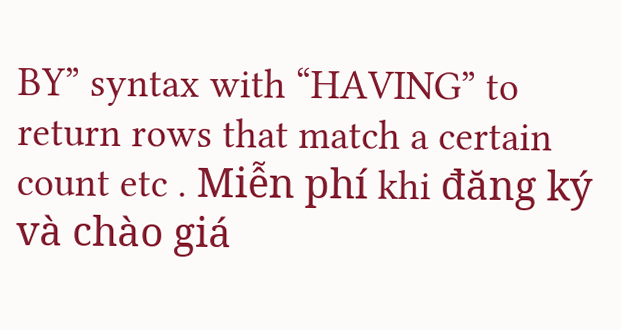BY” syntax with “HAVING” to return rows that match a certain count etc . Miễn phí khi đăng ký và chào giá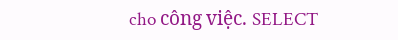cho công việc. SELECT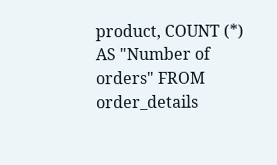product, COUNT (*) AS "Number of orders" FROM order_details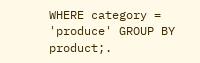WHERE category = 'produce' GROUP BY product;.